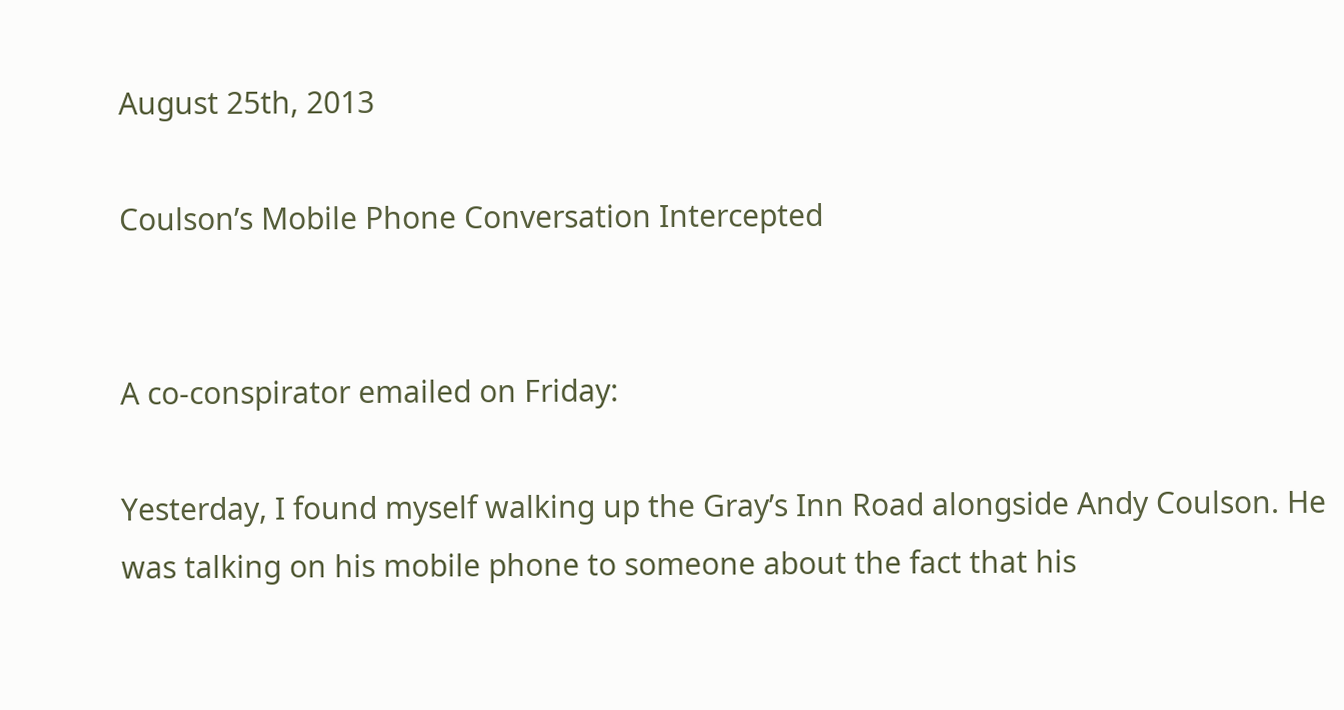August 25th, 2013

Coulson’s Mobile Phone Conversation Intercepted


A co-conspirator emailed on Friday:

Yesterday, I found myself walking up the Gray’s Inn Road alongside Andy Coulson. He was talking on his mobile phone to someone about the fact that his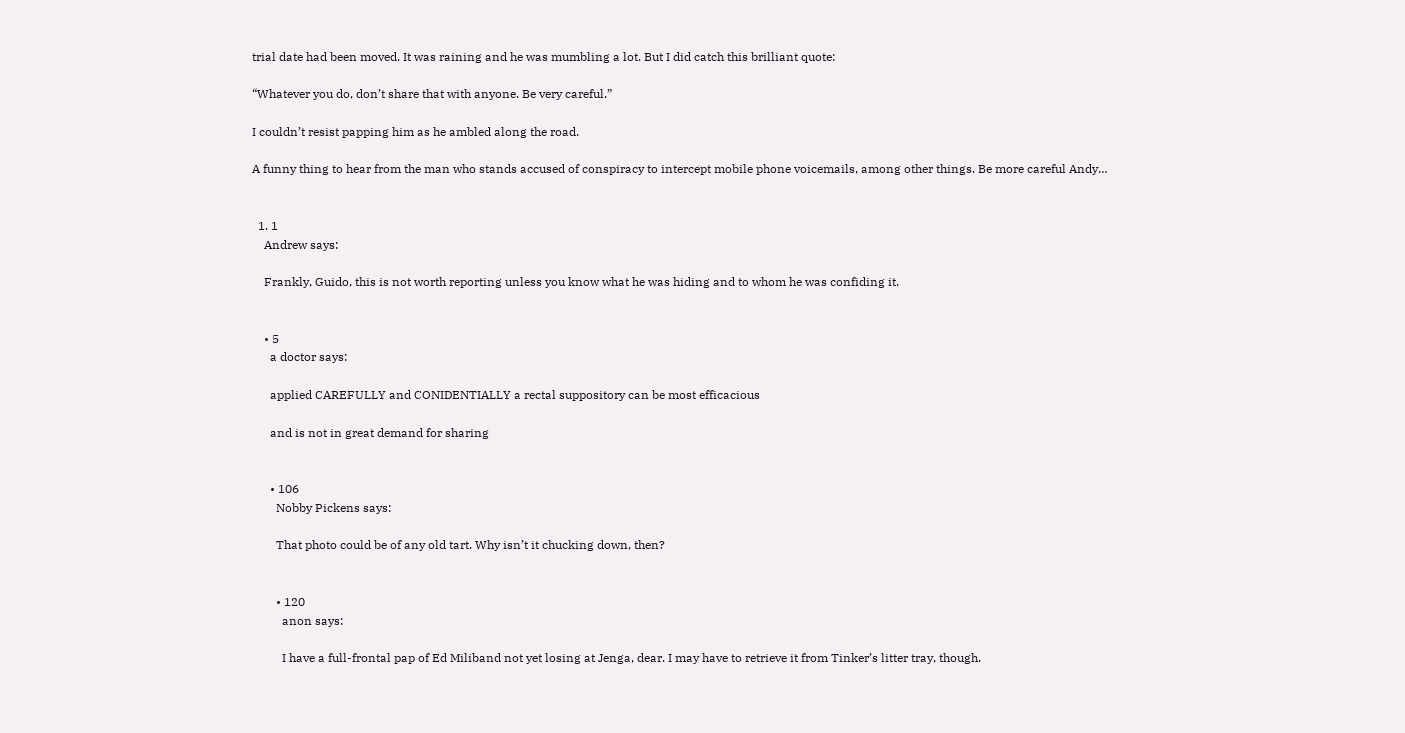trial date had been moved. It was raining and he was mumbling a lot. But I did catch this brilliant quote:

“Whatever you do, don’t share that with anyone. Be very careful.”

I couldn’t resist papping him as he ambled along the road.

A funny thing to hear from the man who stands accused of conspiracy to intercept mobile phone voicemails, among other things. Be more careful Andy…


  1. 1
    Andrew says:

    Frankly, Guido, this is not worth reporting unless you know what he was hiding and to whom he was confiding it.


    • 5
      a doctor says:

      applied CAREFULLY and CONIDENTIALLY a rectal suppository can be most efficacious

      and is not in great demand for sharing


      • 106
        Nobby Pickens says:

        That photo could be of any old tart. Why isn’t it chucking down, then?


        • 120
          anon says:

          I have a full-frontal pap of Ed Miliband not yet losing at Jenga, dear. I may have to retrieve it from Tinker’s litter tray, though.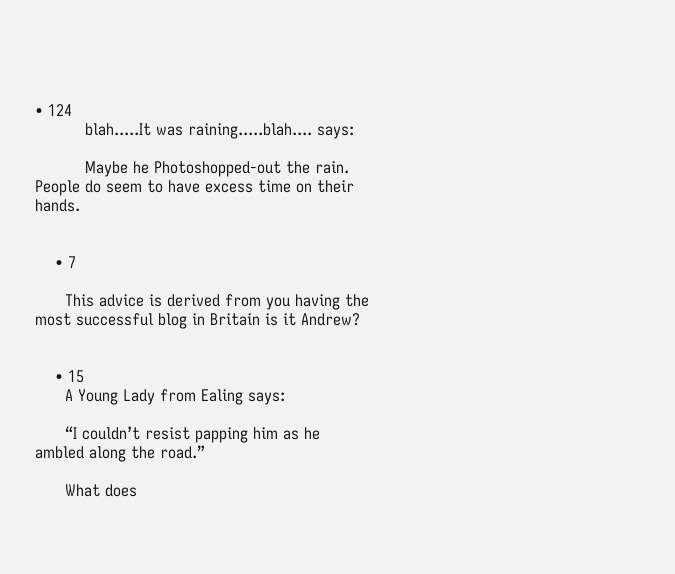• 124
          blah.....It was raining.....blah.... says:

          Maybe he Photoshopped-out the rain. People do seem to have excess time on their hands.


    • 7

      This advice is derived from you having the most successful blog in Britain is it Andrew?


    • 15
      A Young Lady from Ealing says:

      “I couldn’t resist papping him as he ambled along the road.”

      What does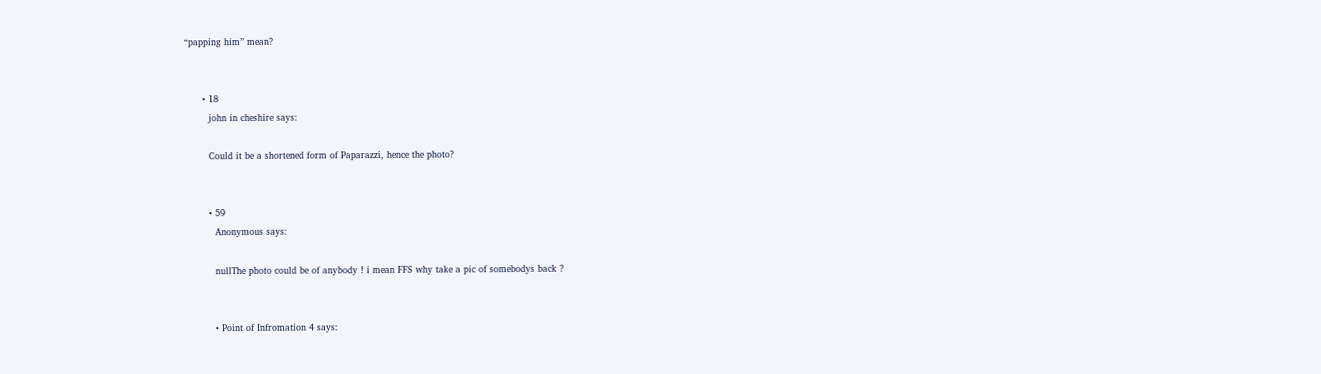“papping him” mean?


      • 18
        john in cheshire says:

        Could it be a shortened form of Paparazzi, hence the photo?


        • 59
          Anonymous says:

          nullThe photo could be of anybody ! i mean FFS why take a pic of somebodys back ?


          • Point of Infromation 4 says: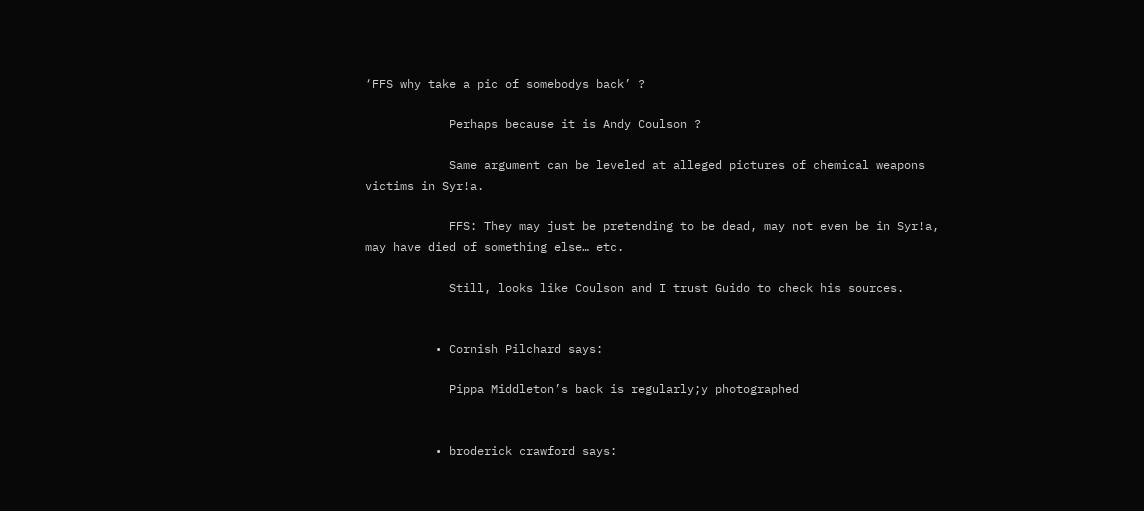‘FFS why take a pic of somebodys back’ ?

            Perhaps because it is Andy Coulson ?

            Same argument can be leveled at alleged pictures of chemical weapons victims in Syr!a.

            FFS: They may just be pretending to be dead, may not even be in Syr!a, may have died of something else… etc.

            Still, looks like Coulson and I trust Guido to check his sources.


          • Cornish Pilchard says:

            Pippa Middleton’s back is regularly;y photographed


          • broderick crawford says: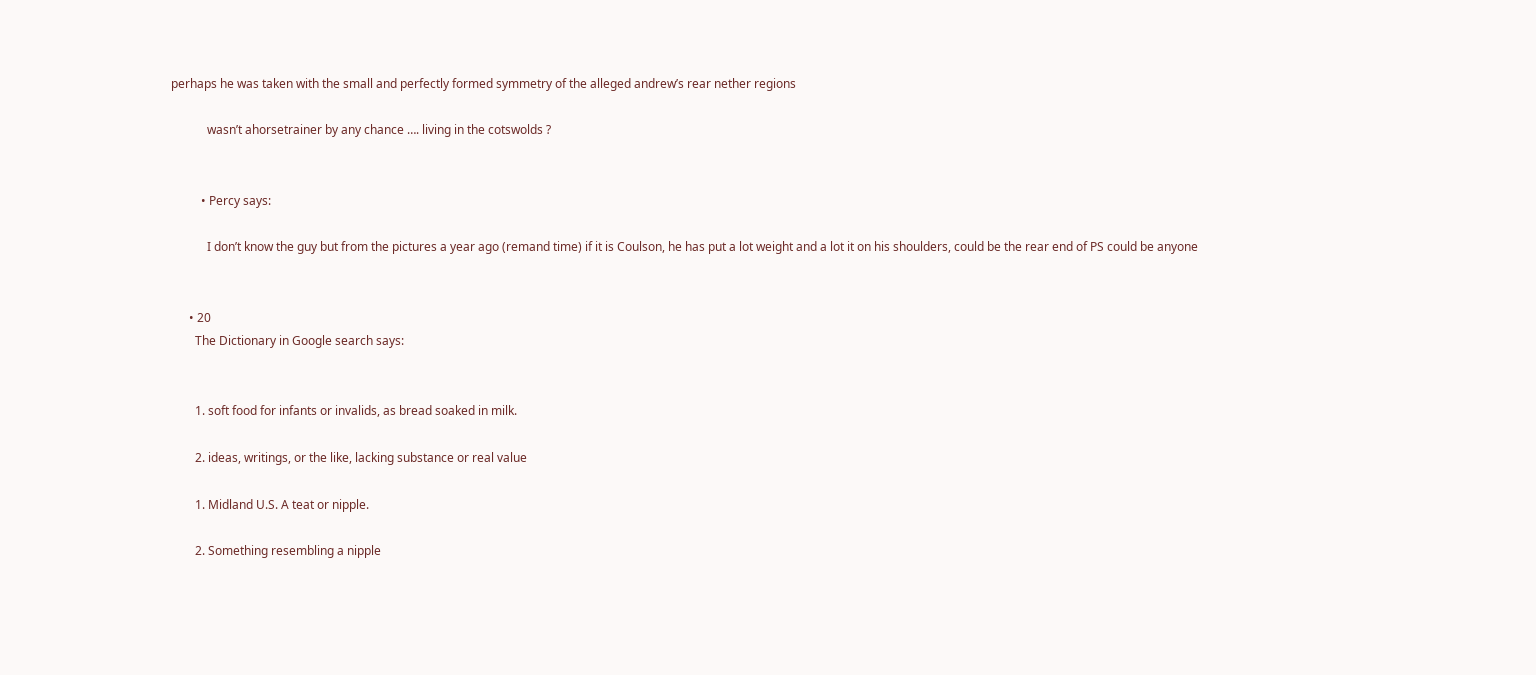perhaps he was taken with the small and perfectly formed symmetry of the alleged andrew’s rear nether regions

            wasn’t ahorsetrainer by any chance …. living in the cotswolds ?


          • Percy says:

            I don’t know the guy but from the pictures a year ago (remand time) if it is Coulson, he has put a lot weight and a lot it on his shoulders, could be the rear end of PS could be anyone


      • 20
        The Dictionary in Google search says:


        1. soft food for infants or invalids, as bread soaked in milk.

        2. ideas, writings, or the like, lacking substance or real value

        1. Midland U.S. A teat or nipple.

        2. Something resembling a nipple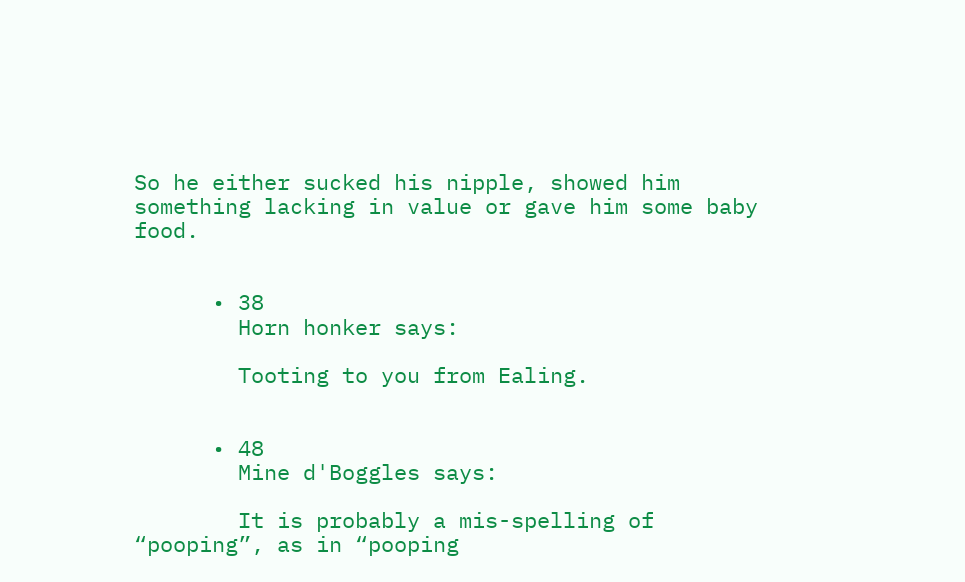So he either sucked his nipple, showed him something lacking in value or gave him some baby food.


      • 38
        Horn honker says:

        Tooting to you from Ealing.


      • 48
        Mine d'Boggles says:

        It is probably a mis-spelling of “pooping”, as in “pooping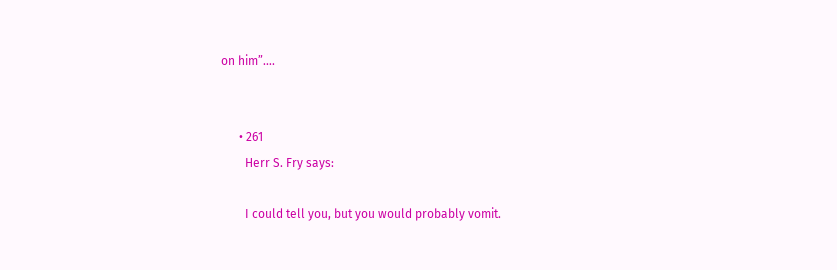on him”….


      • 261
        Herr S. Fry says:

        I could tell you, but you would probably vomit.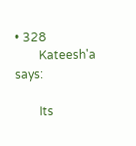• 328
        Kateesh'a says:

        Its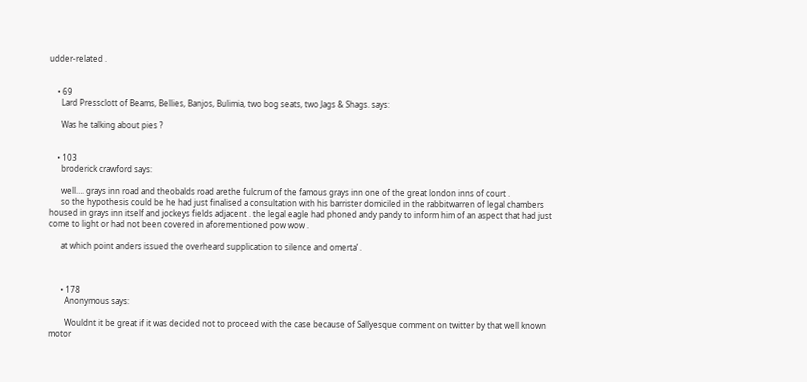udder-related .


    • 69
      Lard Pressclott of Beams, Bellies, Banjos, Bulimia, two bog seats, two Jags & Shags. says:

      Was he talking about pies ?


    • 103
      broderick crawford says:

      well…. grays inn road and theobalds road arethe fulcrum of the famous grays inn one of the great london inns of court .
      so the hypothesis could be he had just finalised a consultation with his barrister domiciled in the rabbitwarren of legal chambers housed in grays inn itself and jockeys fields adjacent . the legal eagle had phoned andy pandy to inform him of an aspect that had just come to light or had not been covered in aforementioned pow wow .

      at which point anders issued the overheard supplication to silence and omerta’ .



      • 178
        Anonymous says:

        Wouldnt it be great if it was decided not to proceed with the case because of Sallyesque comment on twitter by that well known motor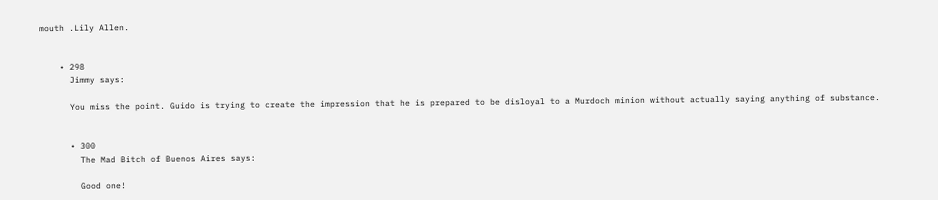mouth .Lily Allen.


    • 298
      Jimmy says:

      You miss the point. Guido is trying to create the impression that he is prepared to be disloyal to a Murdoch minion without actually saying anything of substance.


      • 300
        The Mad Bitch of Buenos Aires says:

        Good one!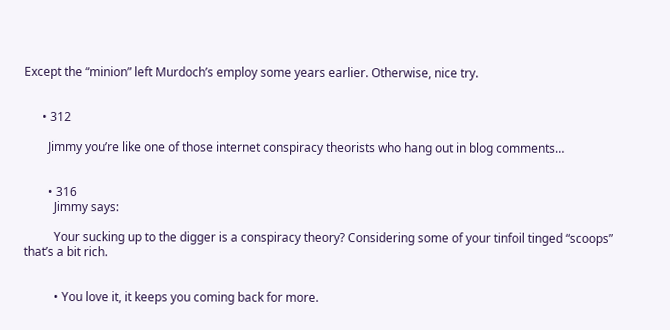Except the “minion” left Murdoch’s employ some years earlier. Otherwise, nice try.


      • 312

        Jimmy you’re like one of those internet conspiracy theorists who hang out in blog comments…


        • 316
          Jimmy says:

          Your sucking up to the digger is a conspiracy theory? Considering some of your tinfoil tinged “scoops” that’s a bit rich.


          • You love it, it keeps you coming back for more.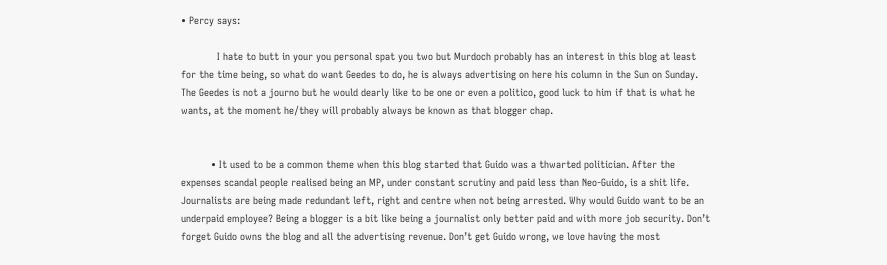• Percy says:

            I hate to butt in your you personal spat you two but Murdoch probably has an interest in this blog at least for the time being, so what do want Geedes to do, he is always advertising on here his column in the Sun on Sunday. The Geedes is not a journo but he would dearly like to be one or even a politico, good luck to him if that is what he wants, at the moment he/they will probably always be known as that blogger chap.


          • It used to be a common theme when this blog started that Guido was a thwarted politician. After the expenses scandal people realised being an MP, under constant scrutiny and paid less than Neo-Guido, is a shit life. Journalists are being made redundant left, right and centre when not being arrested. Why would Guido want to be an underpaid employee? Being a blogger is a bit like being a journalist only better paid and with more job security. Don’t forget Guido owns the blog and all the advertising revenue. Don’t get Guido wrong, we love having the most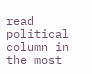read political column in the most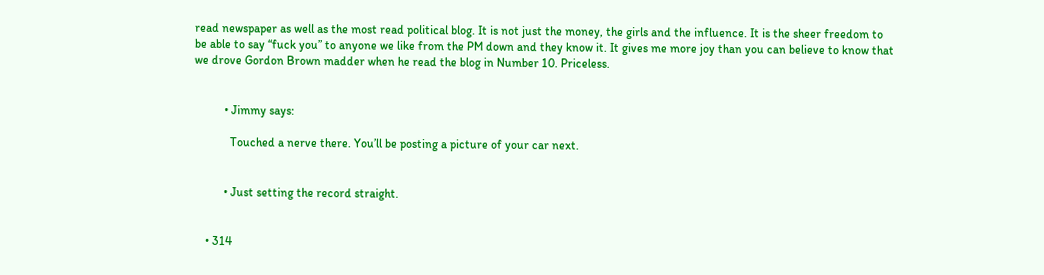read newspaper as well as the most read political blog. It is not just the money, the girls and the influence. It is the sheer freedom to be able to say “fuck you” to anyone we like from the PM down and they know it. It gives me more joy than you can believe to know that we drove Gordon Brown madder when he read the blog in Number 10. Priceless.


          • Jimmy says:

            Touched a nerve there. You’ll be posting a picture of your car next.


          • Just setting the record straight.


    • 314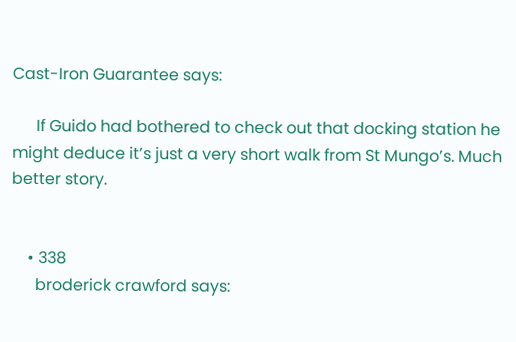Cast-Iron Guarantee says:

      If Guido had bothered to check out that docking station he might deduce it’s just a very short walk from St Mungo’s. Much better story.


    • 338
      broderick crawford says: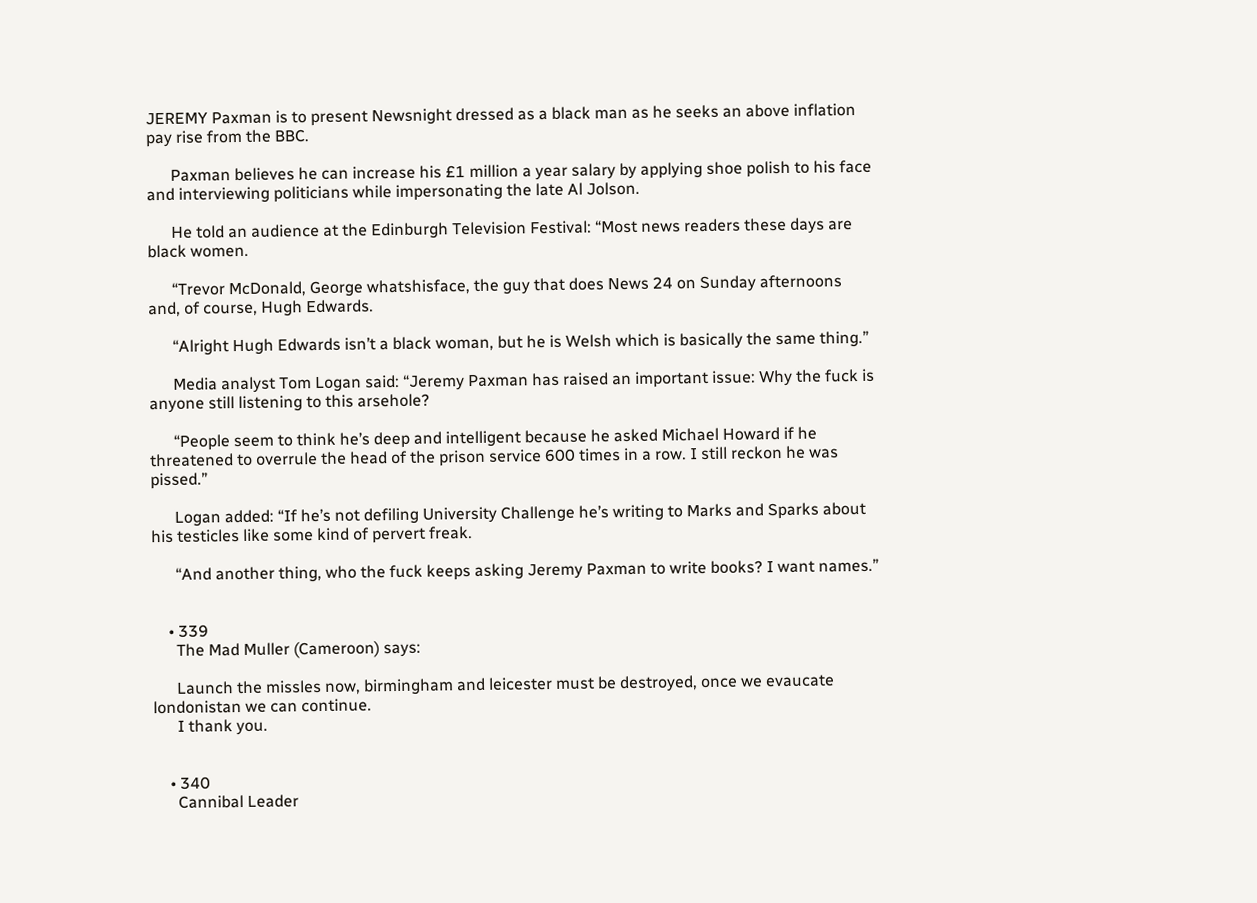JEREMY Paxman is to present Newsnight dressed as a black man as he seeks an above inflation pay rise from the BBC.

      Paxman believes he can increase his £1 million a year salary by applying shoe polish to his face and interviewing politicians while impersonating the late Al Jolson.

      He told an audience at the Edinburgh Television Festival: “Most news readers these days are black women.

      “Trevor McDonald, George whatshisface, the guy that does News 24 on Sunday afternoons and, of course, Hugh Edwards.

      “Alright Hugh Edwards isn’t a black woman, but he is Welsh which is basically the same thing.”

      Media analyst Tom Logan said: “Jeremy Paxman has raised an important issue: Why the fuck is anyone still listening to this arsehole?

      “People seem to think he’s deep and intelligent because he asked Michael Howard if he threatened to overrule the head of the prison service 600 times in a row. I still reckon he was pissed.”

      Logan added: “If he’s not defiling University Challenge he’s writing to Marks and Sparks about his testicles like some kind of pervert freak.

      “And another thing, who the fuck keeps asking Jeremy Paxman to write books? I want names.”


    • 339
      The Mad Muller (Cameroon) says:

      Launch the missles now, birmingham and leicester must be destroyed, once we evaucate londonistan we can continue.
      I thank you.


    • 340
      Cannibal Leader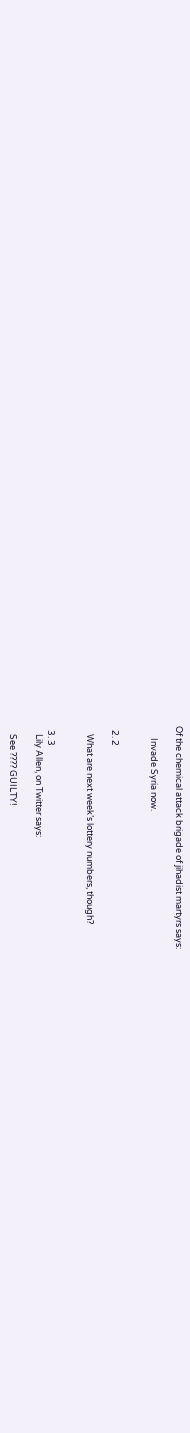Of the chemical attack brigade of jihadist martyrs says:

      Invade Syria now.


  2. 2

    What are next week’s lottery numbers, though?


  3. 3
    Lily Allen, on Twitter says:

    See ???? GUILTY!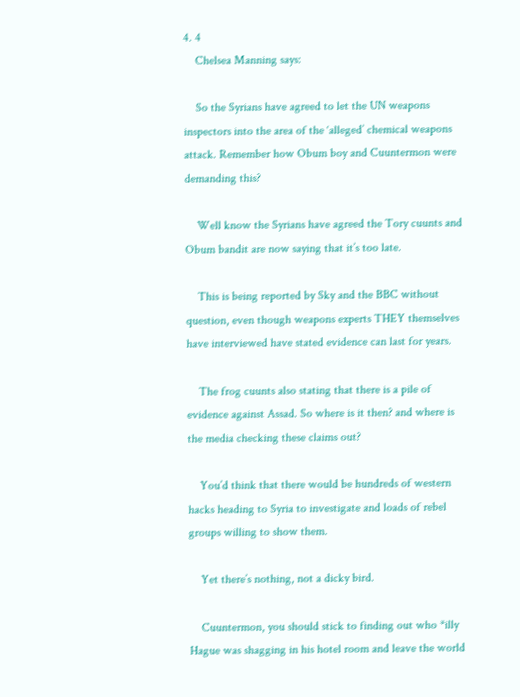4. 4
    Chelsea Manning says:

    So the Syrians have agreed to let the UN weapons inspectors into the area of the ‘alleged’ chemical weapons attack. Remember how Obum boy and Cuuntermon were demanding this?

    Well know the Syrians have agreed the Tory cuunts and Obum bandit are now saying that it’s too late.

    This is being reported by Sky and the BBC without question, even though weapons experts THEY themselves have interviewed have stated evidence can last for years.

    The frog cuunts also stating that there is a pile of evidence against Assad. So where is it then? and where is the media checking these claims out?

    You’d think that there would be hundreds of western hacks heading to Syria to investigate and loads of rebel groups willing to show them.

    Yet there’s nothing, not a dicky bird.

    Cuuntermon, you should stick to finding out who *illy Hague was shagging in his hotel room and leave the world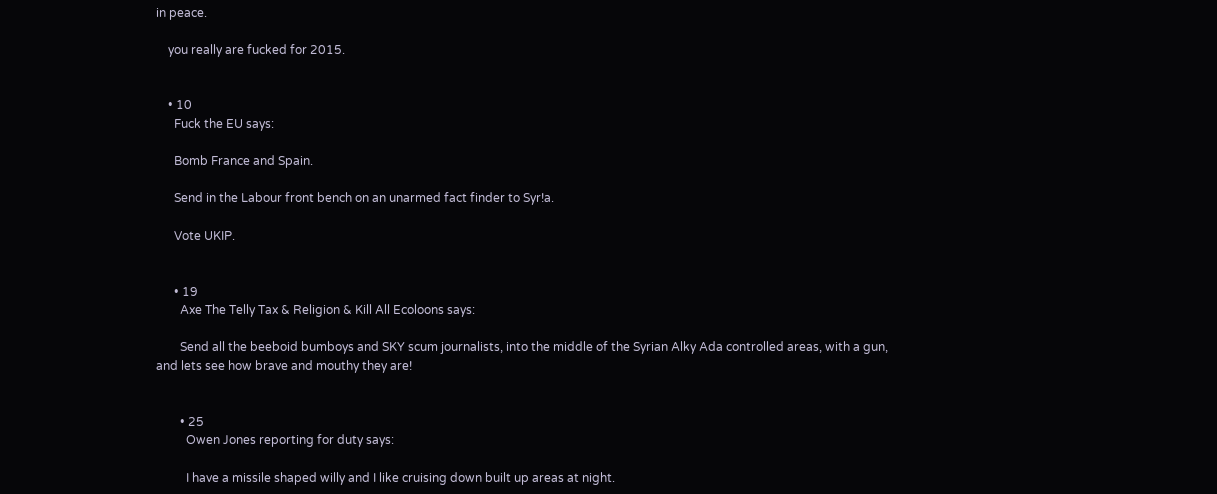in peace.

    you really are fucked for 2015.


    • 10
      Fuck the EU says:

      Bomb France and Spain.

      Send in the Labour front bench on an unarmed fact finder to Syr!a.

      Vote UKIP.


      • 19
        Axe The Telly Tax & Religion & Kill All Ecoloons says:

        Send all the beeboid bumboys and SKY scum journalists, into the middle of the Syrian Alky Ada controlled areas, with a gun, and lets see how brave and mouthy they are!


        • 25
          Owen Jones reporting for duty says:

          I have a missile shaped willy and I like cruising down built up areas at night.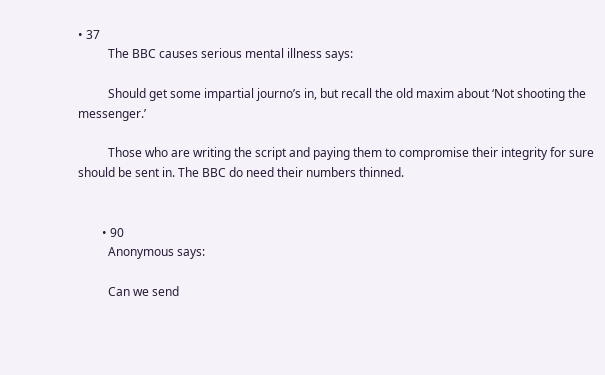• 37
          The BBC causes serious mental illness says:

          Should get some impartial journo’s in, but recall the old maxim about ‘Not shooting the messenger.’

          Those who are writing the script and paying them to compromise their integrity for sure should be sent in. The BBC do need their numbers thinned.


        • 90
          Anonymous says:

          Can we send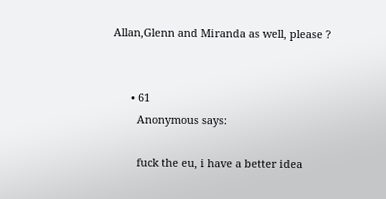Allan,Glenn and Miranda as well, please ?


      • 61
        Anonymous says:

        fuck the eu, i have a better idea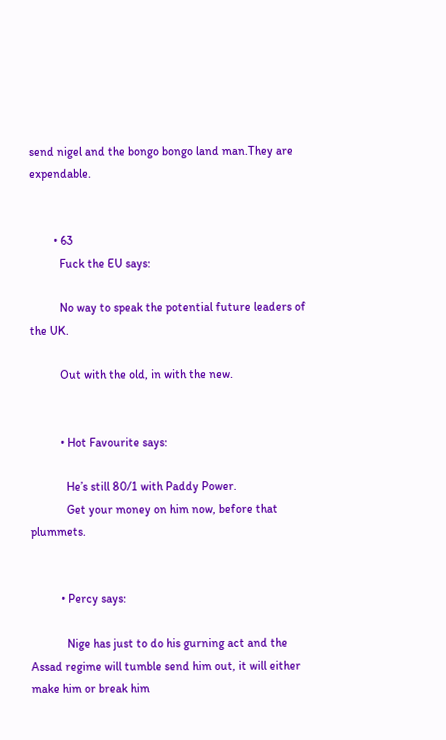send nigel and the bongo bongo land man.They are expendable.


        • 63
          Fuck the EU says:

          No way to speak the potential future leaders of the UK.

          Out with the old, in with the new.


          • Hot Favourite says:

            He’s still 80/1 with Paddy Power.
            Get your money on him now, before that plummets.


          • Percy says:

            Nige has just to do his gurning act and the Assad regime will tumble send him out, it will either make him or break him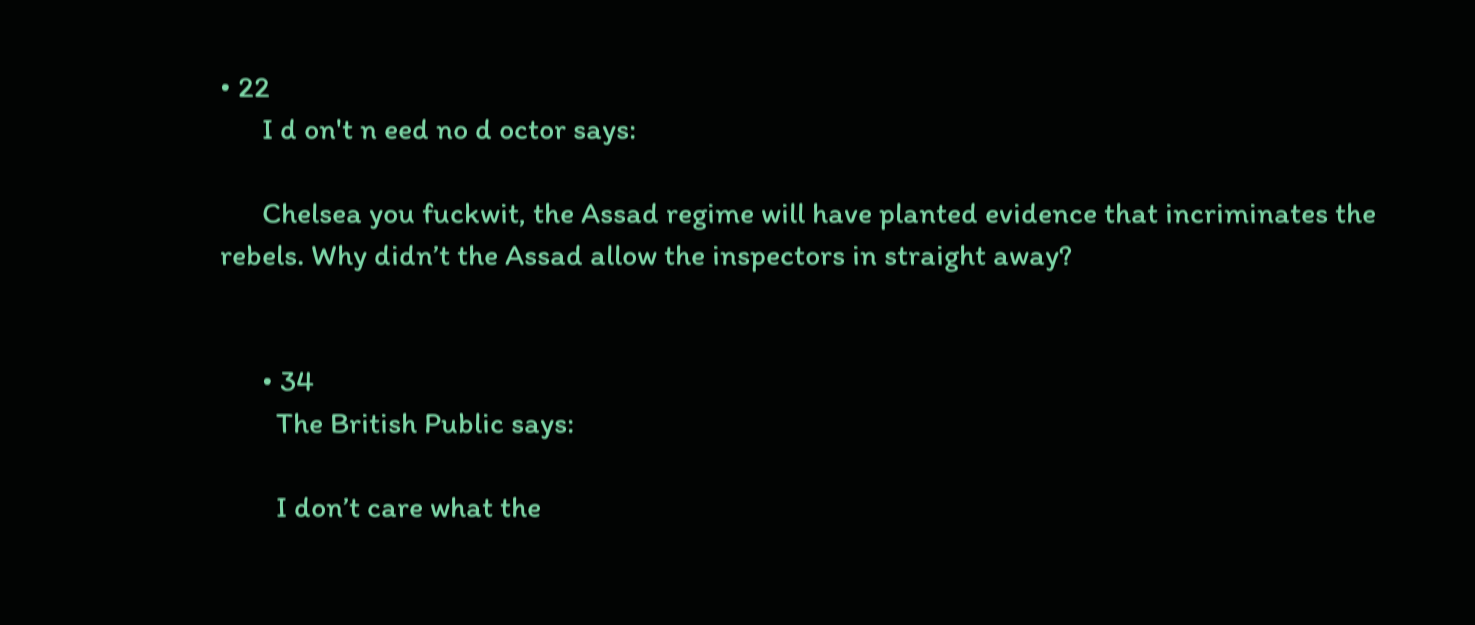• 22
      I d on't n eed no d octor says:

      Chelsea you fuckwit, the Assad regime will have planted evidence that incriminates the rebels. Why didn’t the Assad allow the inspectors in straight away?


      • 34
        The British Public says:

        I don’t care what the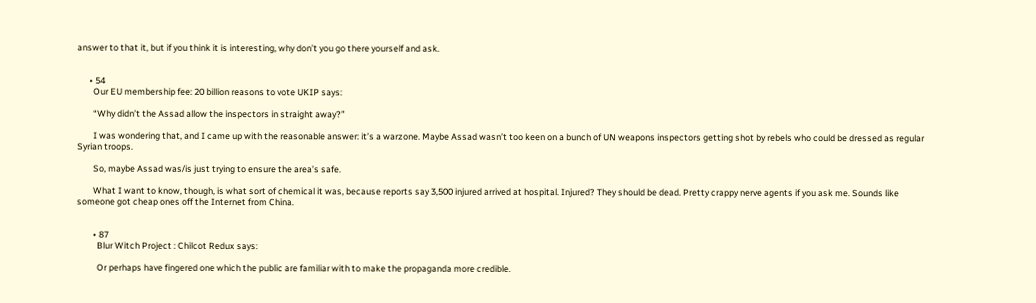answer to that it, but if you think it is interesting, why don’t you go there yourself and ask.


      • 54
        Our EU membership fee: 20 billion reasons to vote UKIP says:

        “Why didn’t the Assad allow the inspectors in straight away?”

        I was wondering that, and I came up with the reasonable answer: it’s a warzone. Maybe Assad wasn’t too keen on a bunch of UN weapons inspectors getting shot by rebels who could be dressed as regular Syrian troops.

        So, maybe Assad was/is just trying to ensure the area’s safe.

        What I want to know, though, is what sort of chemical it was, because reports say 3,500 injured arrived at hospital. Injured? They should be dead. Pretty crappy nerve agents if you ask me. Sounds like someone got cheap ones off the Internet from China.


        • 87
          Blur Witch Project : Chilcot Redux says:

          Or perhaps have fingered one which the public are familiar with to make the propaganda more credible.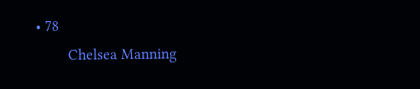• 78
        Chelsea Manning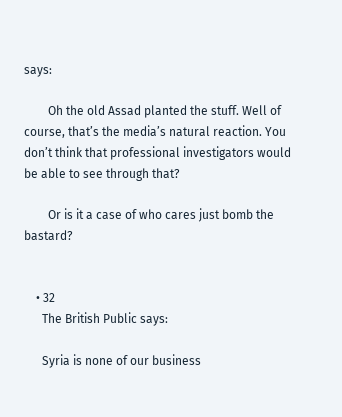says:

        Oh the old Assad planted the stuff. Well of course, that’s the media’s natural reaction. You don’t think that professional investigators would be able to see through that?

        Or is it a case of who cares just bomb the bastard?


    • 32
      The British Public says:

      Syria is none of our business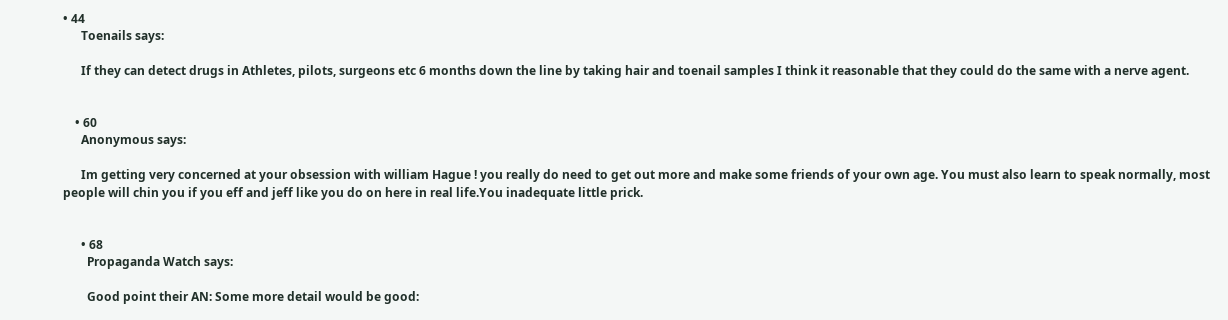• 44
      Toenails says:

      If they can detect drugs in Athletes, pilots, surgeons etc 6 months down the line by taking hair and toenail samples I think it reasonable that they could do the same with a nerve agent.


    • 60
      Anonymous says:

      Im getting very concerned at your obsession with william Hague ! you really do need to get out more and make some friends of your own age. You must also learn to speak normally, most people will chin you if you eff and jeff like you do on here in real life.You inadequate little prick.


      • 68
        Propaganda Watch says:

        Good point their AN: Some more detail would be good: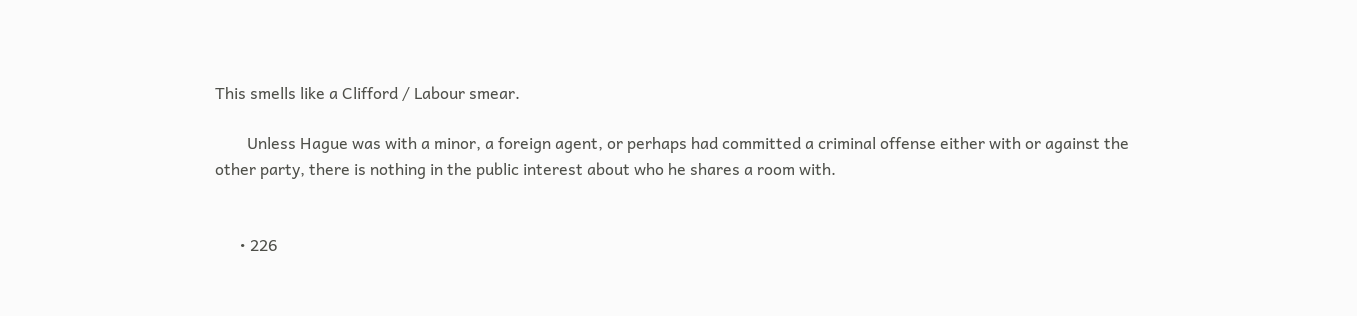This smells like a Clifford / Labour smear.

        Unless Hague was with a minor, a foreign agent, or perhaps had committed a criminal offense either with or against the other party, there is nothing in the public interest about who he shares a room with.


      • 226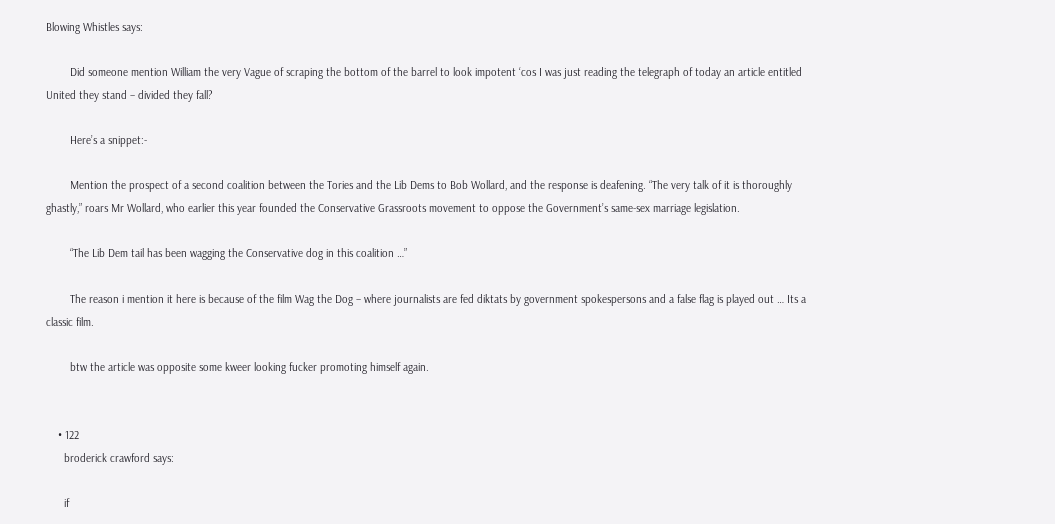Blowing Whistles says:

        Did someone mention William the very Vague of scraping the bottom of the barrel to look impotent ‘cos I was just reading the telegraph of today an article entitled United they stand – divided they fall?

        Here’s a snippet:-

        Mention the prospect of a second coalition between the Tories and the Lib Dems to Bob Wollard, and the response is deafening. “The very talk of it is thoroughly ghastly,” roars Mr Wollard, who earlier this year founded the Conservative Grassroots movement to oppose the Government’s same-sex marriage legislation.

        “The Lib Dem tail has been wagging the Conservative dog in this coalition …”

        The reason i mention it here is because of the film Wag the Dog – where journalists are fed diktats by government spokespersons and a false flag is played out … Its a classic film.

        btw the article was opposite some kweer looking fucker promoting himself again.


    • 122
      broderick crawford says:

      if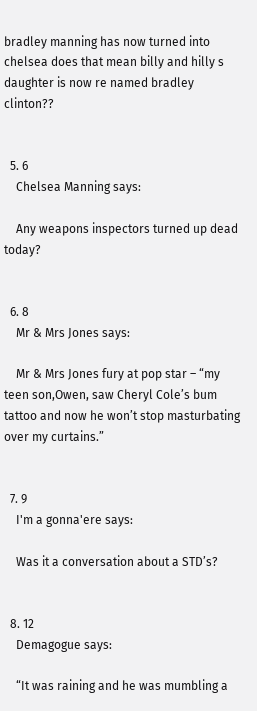bradley manning has now turned into chelsea does that mean billy and hilly s daughter is now re named bradley clinton??


  5. 6
    Chelsea Manning says:

    Any weapons inspectors turned up dead today?


  6. 8
    Mr & Mrs Jones says:

    Mr & Mrs Jones fury at pop star – “my teen son,Owen, saw Cheryl Cole’s bum tattoo and now he won’t stop masturbating over my curtains.”


  7. 9
    I'm a gonna'ere says:

    Was it a conversation about a STD’s?


  8. 12
    Demagogue says:

    “It was raining and he was mumbling a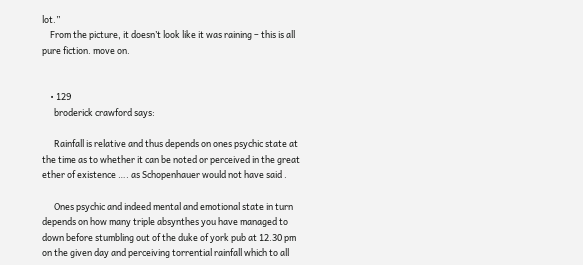lot.”
    From the picture, it doesn’t look like it was raining – this is all pure fiction. move on.


    • 129
      broderick crawford says:

      Rainfall is relative and thus depends on ones psychic state at the time as to whether it can be noted or perceived in the great ether of existence …. as Schopenhauer would not have said .

      Ones psychic and indeed mental and emotional state in turn depends on how many triple absynthes you have managed to down before stumbling out of the duke of york pub at 12.30 pm on the given day and perceiving torrential rainfall which to all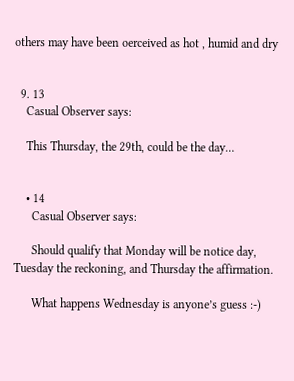others may have been oerceived as hot , humid and dry


  9. 13
    Casual Observer says:

    This Thursday, the 29th, could be the day…


    • 14
      Casual Observer says:

      Should qualify that Monday will be notice day, Tuesday the reckoning, and Thursday the affirmation.

      What happens Wednesday is anyone’s guess :-)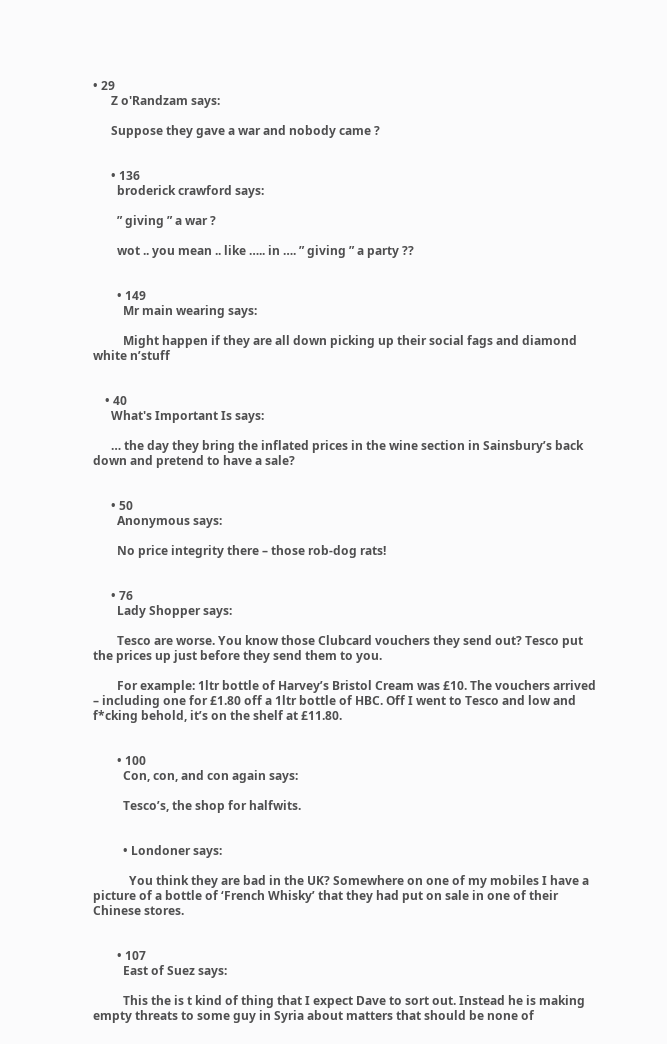• 29
      Z o'Randzam says:

      Suppose they gave a war and nobody came ?


      • 136
        broderick crawford says:

        ” giving ” a war ?

        wot .. you mean .. like ….. in …. ” giving ” a party ??


        • 149
          Mr main wearing says:

          Might happen if they are all down picking up their social fags and diamond white n’stuff


    • 40
      What's Important Is says:

      … the day they bring the inflated prices in the wine section in Sainsbury’s back down and pretend to have a sale?


      • 50
        Anonymous says:

        No price integrity there – those rob-dog rats!


      • 76
        Lady Shopper says:

        Tesco are worse. You know those Clubcard vouchers they send out? Tesco put the prices up just before they send them to you.

        For example: 1ltr bottle of Harvey’s Bristol Cream was £10. The vouchers arrived – including one for £1.80 off a 1ltr bottle of HBC. Off I went to Tesco and low and f*cking behold, it’s on the shelf at £11.80.


        • 100
          Con, con, and con again says:

          Tesco’s, the shop for halfwits.


          • Londoner says:

            You think they are bad in the UK? Somewhere on one of my mobiles I have a picture of a bottle of ‘French Whisky’ that they had put on sale in one of their Chinese stores.


        • 107
          East of Suez says:

          This the is t kind of thing that I expect Dave to sort out. Instead he is making empty threats to some guy in Syria about matters that should be none of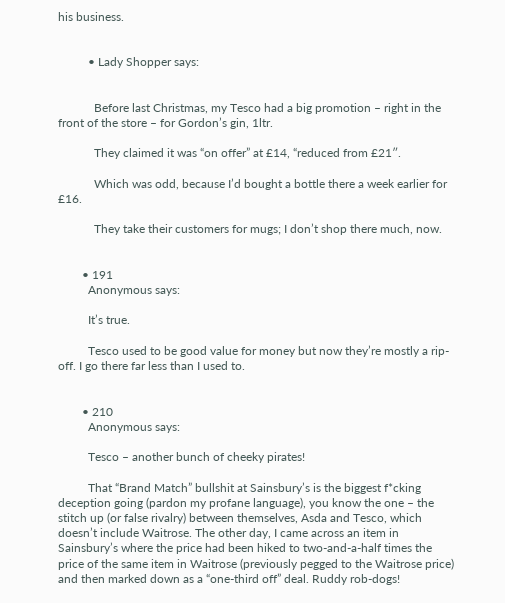his business.


          • Lady Shopper says:


            Before last Christmas, my Tesco had a big promotion – right in the front of the store – for Gordon’s gin, 1ltr.

            They claimed it was “on offer” at £14, “reduced from £21″.

            Which was odd, because I’d bought a bottle there a week earlier for £16.

            They take their customers for mugs; I don’t shop there much, now.


        • 191
          Anonymous says:

          It’s true.

          Tesco used to be good value for money but now they’re mostly a rip-off. I go there far less than I used to.


        • 210
          Anonymous says:

          Tesco – another bunch of cheeky pirates!

          That “Brand Match” bullshit at Sainsbury’s is the biggest f*cking deception going (pardon my profane language), you know the one – the stitch up (or false rivalry) between themselves, Asda and Tesco, which doesn’t include Waitrose. The other day, I came across an item in Sainsbury’s where the price had been hiked to two-and-a-half times the price of the same item in Waitrose (previously pegged to the Waitrose price) and then marked down as a “one-third off” deal. Ruddy rob-dogs!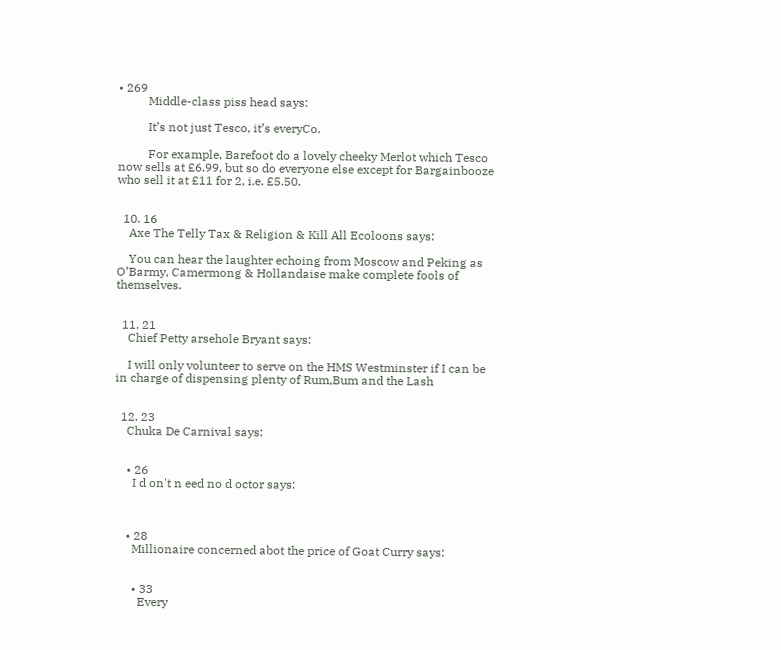• 269
          Middle-class piss head says:

          It’s not just Tesco, it’s everyCo.

          For example, Barefoot do a lovely cheeky Merlot which Tesco now sells at £6.99, but so do everyone else except for Bargainbooze who sell it at £11 for 2, i.e. £5.50.


  10. 16
    Axe The Telly Tax & Religion & Kill All Ecoloons says:

    You can hear the laughter echoing from Moscow and Peking as O’Barmy, Camermong & Hollandaise make complete fools of themselves.


  11. 21
    Chief Petty arsehole Bryant says:

    I will only volunteer to serve on the HMS Westminster if I can be in charge of dispensing plenty of Rum,Bum and the Lash


  12. 23
    Chuka De Carnival says:


    • 26
      I d on't n eed no d octor says:



    • 28
      Millionaire concerned abot the price of Goat Curry says:


      • 33
        Every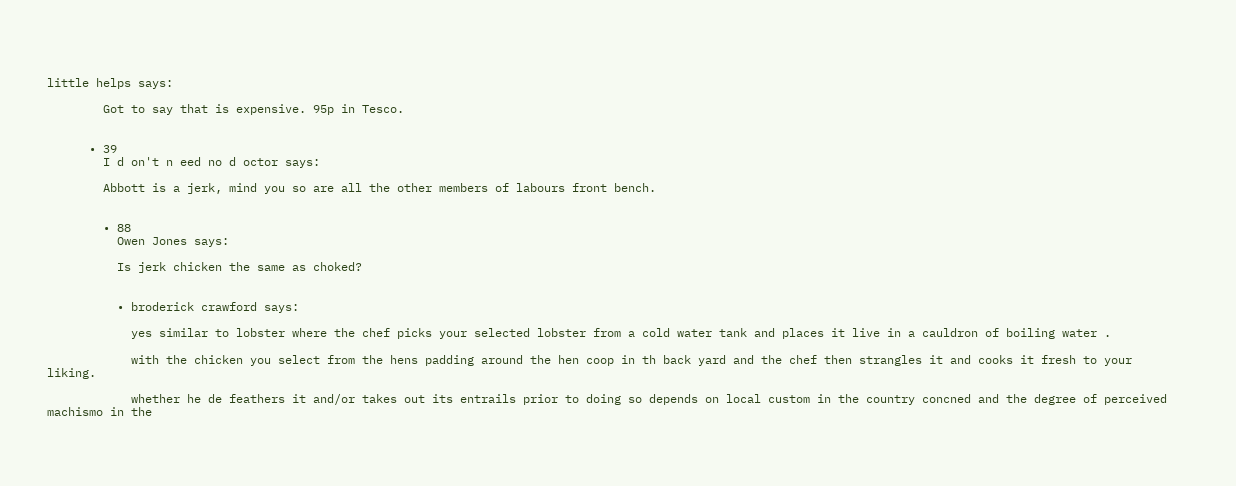little helps says:

        Got to say that is expensive. 95p in Tesco.


      • 39
        I d on't n eed no d octor says:

        Abbott is a jerk, mind you so are all the other members of labours front bench.


        • 88
          Owen Jones says:

          Is jerk chicken the same as choked?


          • broderick crawford says:

            yes similar to lobster where the chef picks your selected lobster from a cold water tank and places it live in a cauldron of boiling water .

            with the chicken you select from the hens padding around the hen coop in th back yard and the chef then strangles it and cooks it fresh to your liking.

            whether he de feathers it and/or takes out its entrails prior to doing so depends on local custom in the country concned and the degree of perceived machismo in the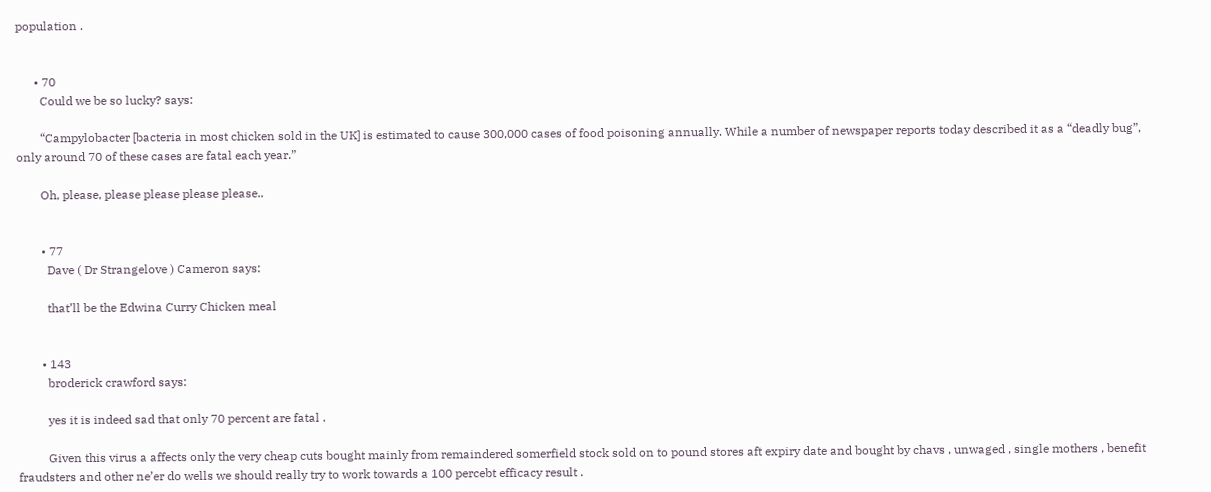population .


      • 70
        Could we be so lucky? says:

        “Campylobacter [bacteria in most chicken sold in the UK] is estimated to cause 300,000 cases of food poisoning annually. While a number of newspaper reports today described it as a “deadly bug”, only around 70 of these cases are fatal each year.”

        Oh, please, please please please please..


        • 77
          Dave ( Dr Strangelove ) Cameron says:

          that’ll be the Edwina Curry Chicken meal


        • 143
          broderick crawford says:

          yes it is indeed sad that only 70 percent are fatal .

          Given this virus a affects only the very cheap cuts bought mainly from remaindered somerfield stock sold on to pound stores aft expiry date and bought by chavs , unwaged , single mothers , benefit fraudsters and other ne’er do wells we should really try to work towards a 100 percebt efficacy result .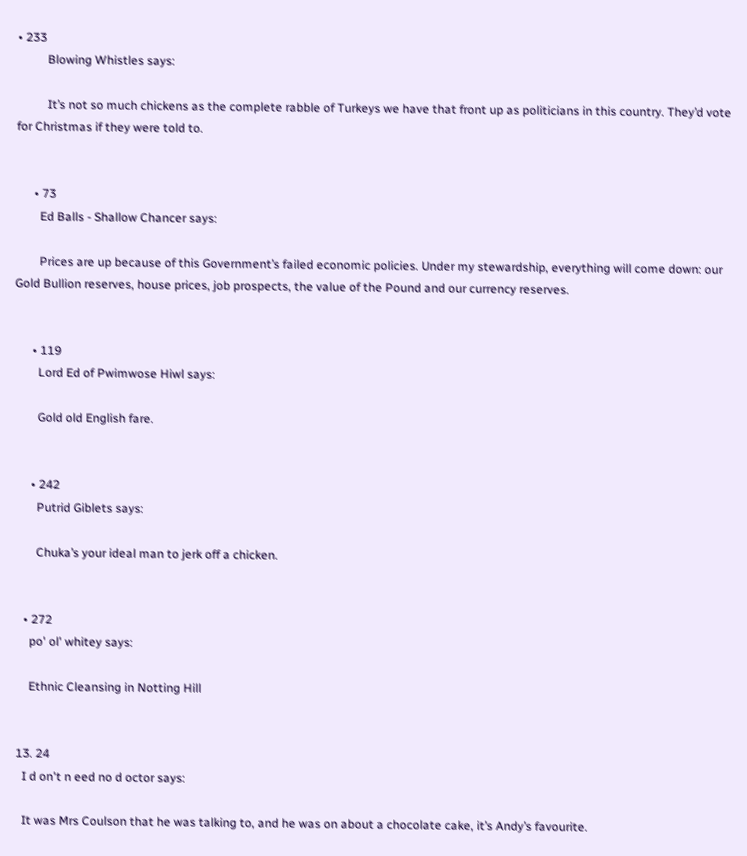• 233
          Blowing Whistles says:

          It’s not so much chickens as the complete rabble of Turkeys we have that front up as politicians in this country. They’d vote for Christmas if they were told to.


      • 73
        Ed Balls - Shallow Chancer says:

        Prices are up because of this Government’s failed economic policies. Under my stewardship, everything will come down: our Gold Bullion reserves, house prices, job prospects, the value of the Pound and our currency reserves.


      • 119
        Lord Ed of Pwimwose Hiwl says:

        Gold old English fare.


      • 242
        Putrid Giblets says:

        Chuka’s your ideal man to jerk off a chicken.


    • 272
      po' ol' whitey says:

      Ethnic Cleansing in Notting Hill


  13. 24
    I d on't n eed no d octor says:

    It was Mrs Coulson that he was talking to, and he was on about a chocolate cake, it’s Andy’s favourite.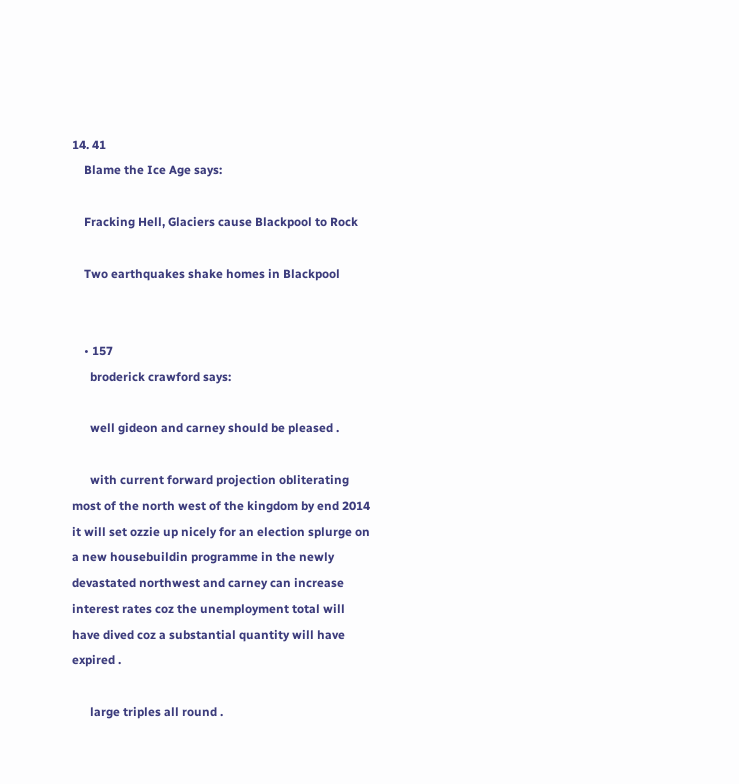14. 41
    Blame the Ice Age says:

    Fracking Hell, Glaciers cause Blackpool to Rock

    Two earthquakes shake homes in Blackpool


    • 157
      broderick crawford says:

      well gideon and carney should be pleased .

      with current forward projection obliterating most of the north west of the kingdom by end 2014 it will set ozzie up nicely for an election splurge on a new housebuildin programme in the newly devastated northwest and carney can increase interest rates coz the unemployment total will have dived coz a substantial quantity will have expired .

      large triples all round .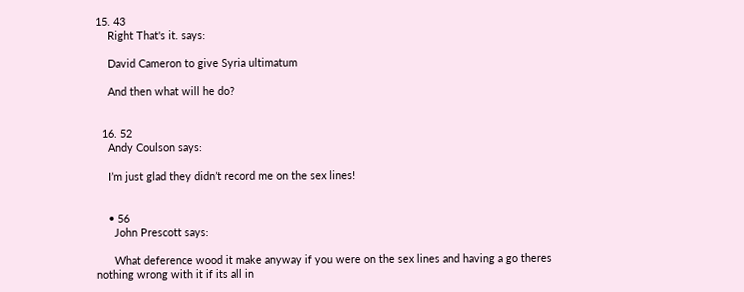15. 43
    Right That's it. says:

    David Cameron to give Syria ultimatum

    And then what will he do?


  16. 52
    Andy Coulson says:

    I’m just glad they didn’t record me on the sex lines!


    • 56
      John Prescott says:

      What deference wood it make anyway if you were on the sex lines and having a go theres nothing wrong with it if its all in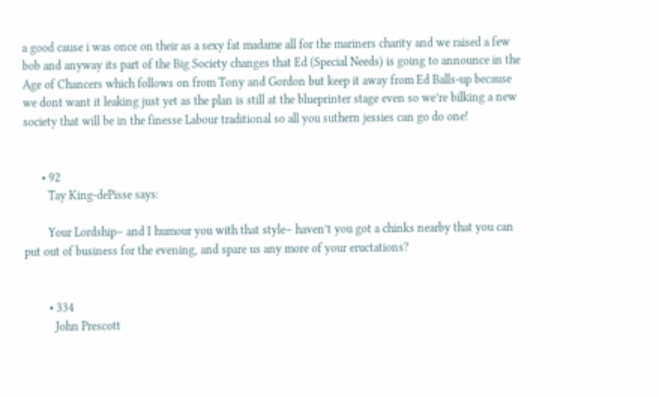a good cause i was once on their as a sexy fat madame all for the mariners charity and we raised a few bob and anyway its part of the Big Society changes that Ed (Special Needs) is going to announce in the Age of Chancers which follows on from Tony and Gordon but keep it away from Ed Balls-up because we dont want it leaking just yet as the plan is still at the blueprinter stage even so we’re bilking a new society that will be in the finesse Labour traditional so all you suthern jessies can go do one!


      • 92
        Tay King-dePisse says:

        Your Lordship– and I humour you with that style– haven’t you got a chinks nearby that you can put out of business for the evening, and spare us any more of your eructations?


        • 334
          John Prescott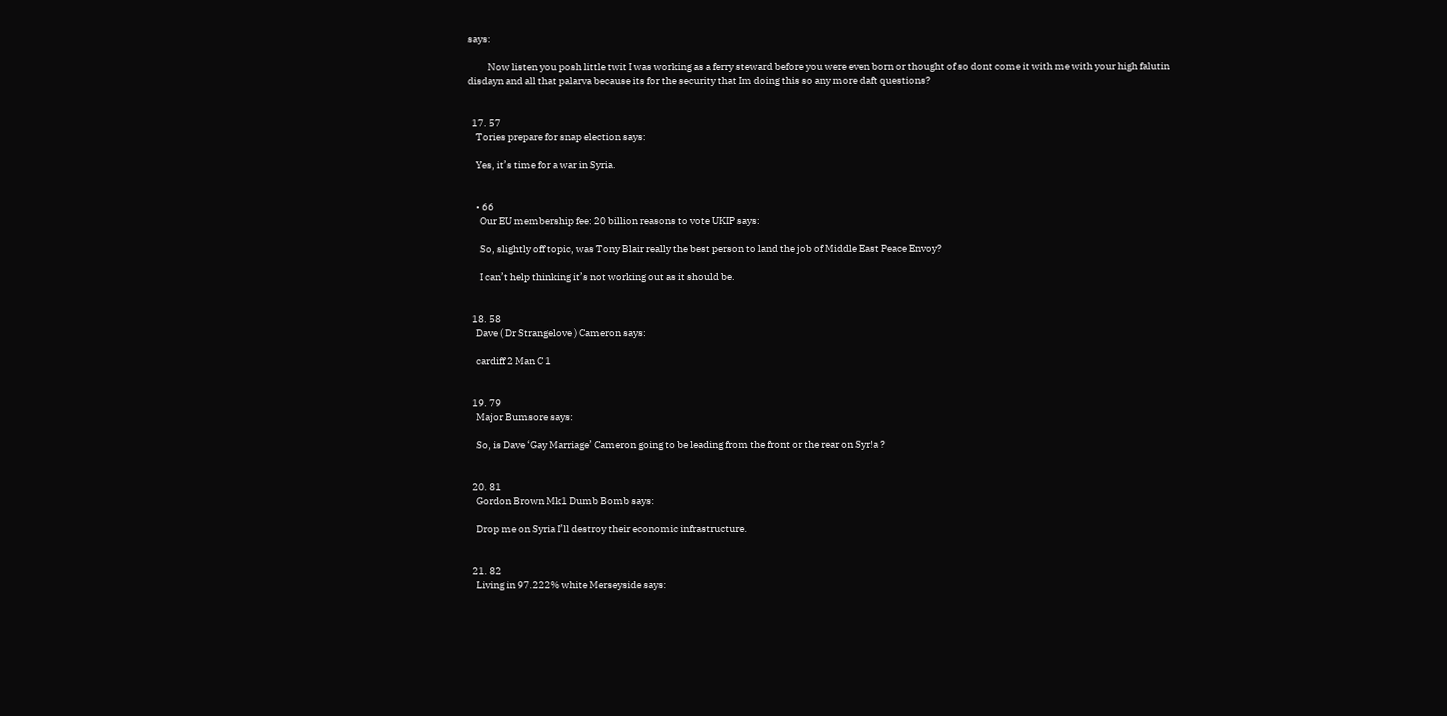says:

          Now listen you posh little twit I was working as a ferry steward before you were even born or thought of so dont come it with me with your high falutin disdayn and all that palarva because its for the security that Im doing this so any more daft questions?


  17. 57
    Tories prepare for snap election says:

    Yes, it’s time for a war in Syria.


    • 66
      Our EU membership fee: 20 billion reasons to vote UKIP says:

      So, slightly off topic, was Tony Blair really the best person to land the job of Middle East Peace Envoy?

      I can’t help thinking it’s not working out as it should be.


  18. 58
    Dave ( Dr Strangelove ) Cameron says:

    cardiff 2 Man C 1


  19. 79
    Major Bumsore says:

    So, is Dave ‘Gay Marriage’ Cameron going to be leading from the front or the rear on Syr!a ?


  20. 81
    Gordon Brown Mk1 Dumb Bomb says:

    Drop me on Syria I’ll destroy their economic infrastructure.


  21. 82
    Living in 97.222% white Merseyside says: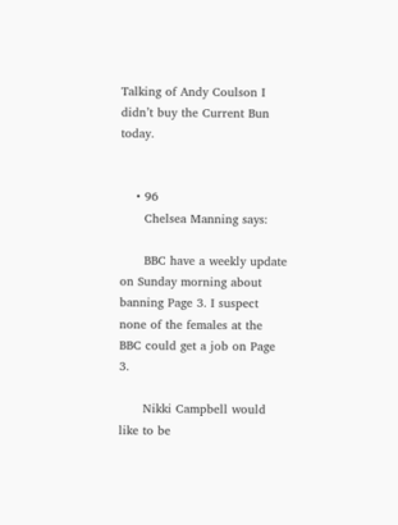Talking of Andy Coulson I didn’t buy the Current Bun today.


    • 96
      Chelsea Manning says:

      BBC have a weekly update on Sunday morning about banning Page 3. I suspect none of the females at the BBC could get a job on Page 3.

      Nikki Campbell would like to be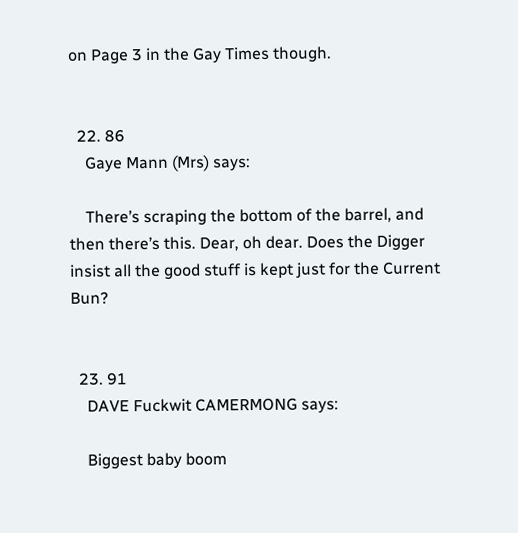on Page 3 in the Gay Times though.


  22. 86
    Gaye Mann (Mrs) says:

    There’s scraping the bottom of the barrel, and then there’s this. Dear, oh dear. Does the Digger insist all the good stuff is kept just for the Current Bun?


  23. 91
    DAVE Fuckwit CAMERMONG says:

    Biggest baby boom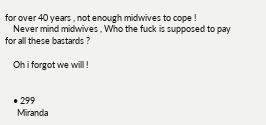for over 40 years , not enough midwives to cope !
    Never mind midwives , Who the fuck is supposed to pay for all these bastards ?

    Oh i forgot we will !


    • 299
      Miranda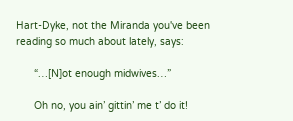Hart-Dyke, not the Miranda you've been reading so much about lately, says:

      “…[N]ot enough midwives…”

      Oh no, you ain’ gittin’ me t’ do it!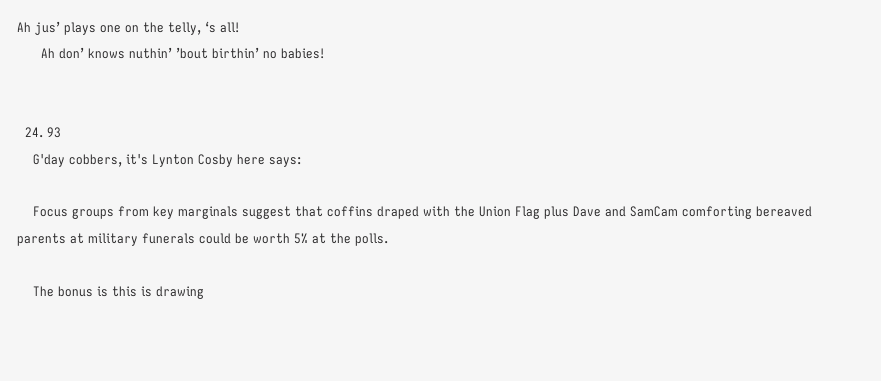Ah jus’ plays one on the telly, ‘s all!
      Ah don’ knows nuthin’ ’bout birthin’ no babies!


  24. 93
    G'day cobbers, it's Lynton Cosby here says:

    Focus groups from key marginals suggest that coffins draped with the Union Flag plus Dave and SamCam comforting bereaved parents at military funerals could be worth 5% at the polls.

    The bonus is this is drawing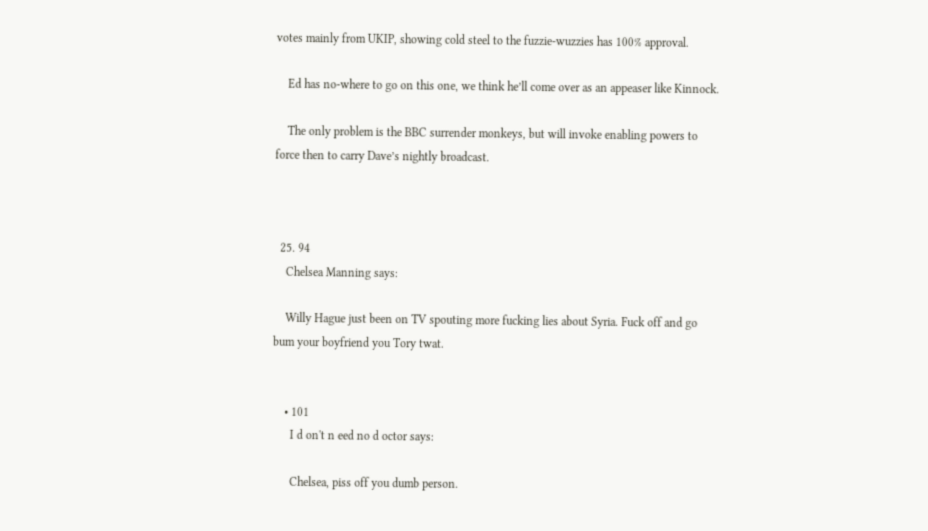votes mainly from UKIP, showing cold steel to the fuzzie-wuzzies has 100% approval.

    Ed has no-where to go on this one, we think he’ll come over as an appeaser like Kinnock.

    The only problem is the BBC surrender monkeys, but will invoke enabling powers to force then to carry Dave’s nightly broadcast.



  25. 94
    Chelsea Manning says:

    Willy Hague just been on TV spouting more fucking lies about Syria. Fuck off and go bum your boyfriend you Tory twat.


    • 101
      I d on't n eed no d octor says:

      Chelsea, piss off you dumb person.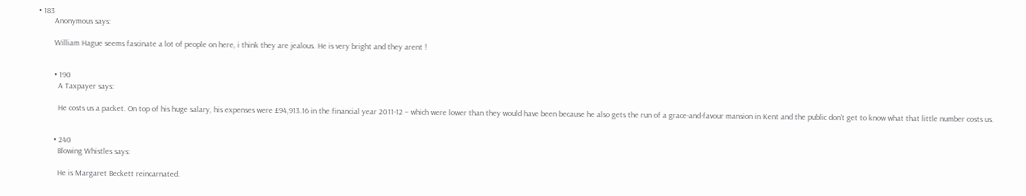• 183
        Anonymous says:

        William Hague seems fascinate a lot of people on here, i think they are jealous. He is very bright and they arent !


        • 190
          A Taxpayer says:

          He costs us a packet. On top of his huge salary, his expenses were £94,913.16 in the financial year 2011-12 – which were lower than they would have been because he also gets the run of a grace-and-favour mansion in Kent and the public don’t get to know what that little number costs us.


        • 240
          Blowing Whistles says:

          He is Margaret Beckett reincarnated.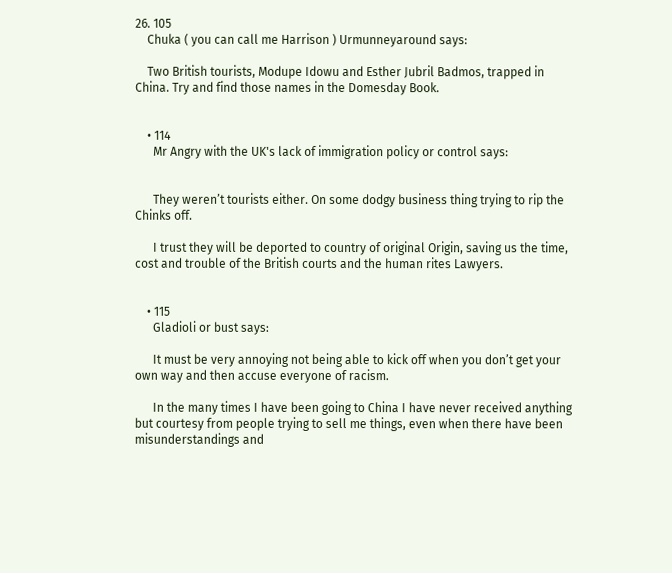26. 105
    Chuka ( you can call me Harrison ) Urmunneyaround says:

    Two British tourists, Modupe Idowu and Esther Jubril Badmos, trapped in China. Try and find those names in the Domesday Book.


    • 114
      Mr Angry with the UK's lack of immigration policy or control says:


      They weren’t tourists either. On some dodgy business thing trying to rip the Chinks off.

      I trust they will be deported to country of original Origin, saving us the time, cost and trouble of the British courts and the human rites Lawyers.


    • 115
      Gladioli or bust says:

      It must be very annoying not being able to kick off when you don’t get your own way and then accuse everyone of racism.

      In the many times I have been going to China I have never received anything but courtesy from people trying to sell me things, even when there have been misunderstandings and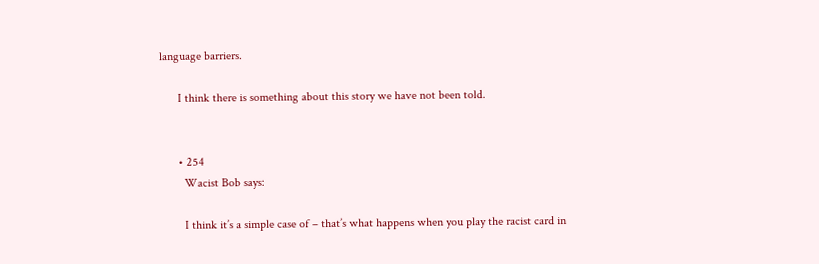language barriers.

      I think there is something about this story we have not been told.


      • 254
        Wacist Bob says:

        I think it’s a simple case of – that’s what happens when you play the racist card in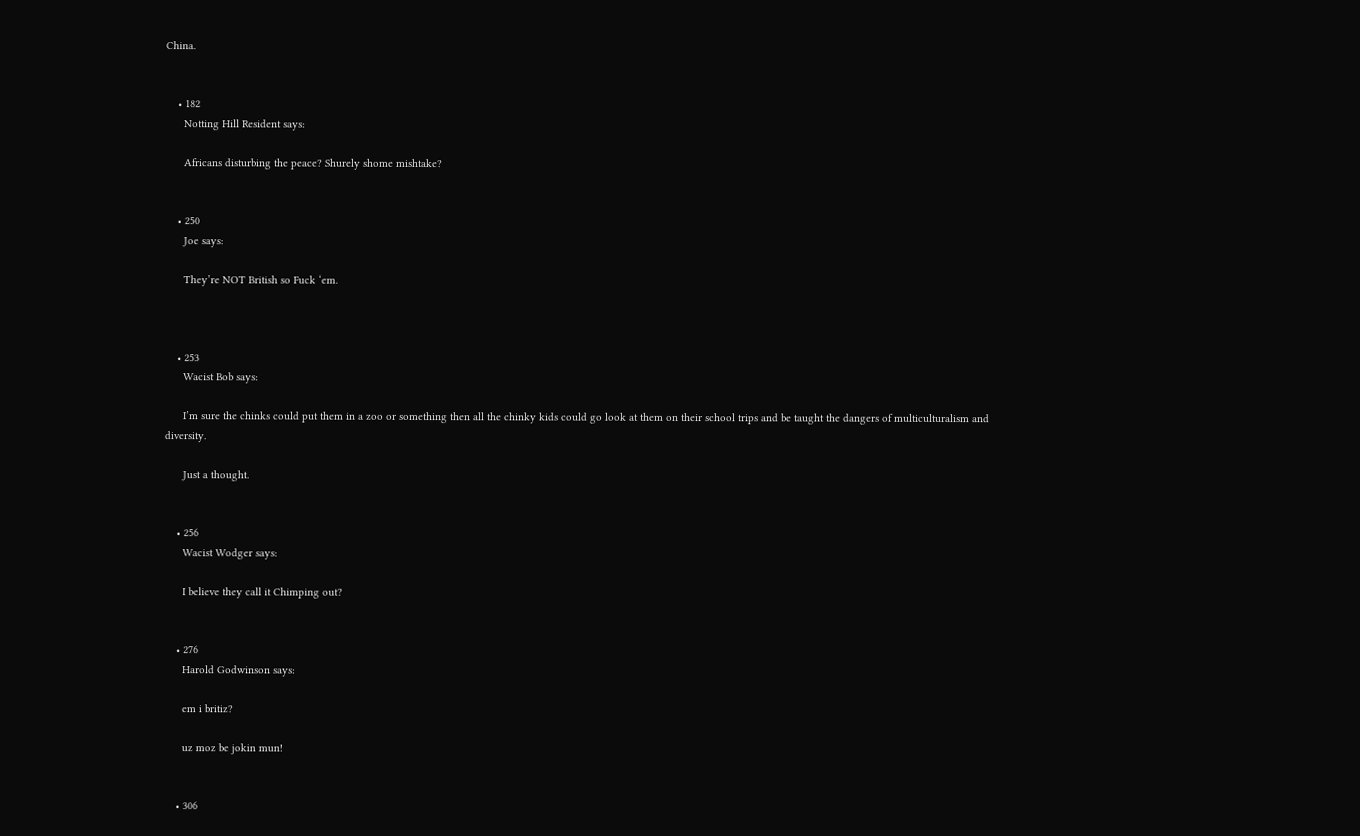China.


    • 182
      Notting Hill Resident says:

      Africans disturbing the peace? Shurely shome mishtake?


    • 250
      Joe says:

      They’re NOT British so Fuck ‘em.



    • 253
      Wacist Bob says:

      I’m sure the chinks could put them in a zoo or something then all the chinky kids could go look at them on their school trips and be taught the dangers of multiculturalism and diversity.

      Just a thought.


    • 256
      Wacist Wodger says:

      I believe they call it Chimping out?


    • 276
      Harold Godwinson says:

      em i britiz?

      uz moz be jokin mun!


    • 306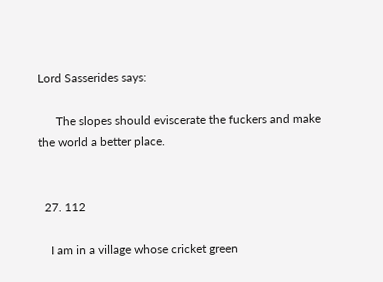Lord Sasserides says:

      The slopes should eviscerate the fuckers and make the world a better place.


  27. 112

    I am in a village whose cricket green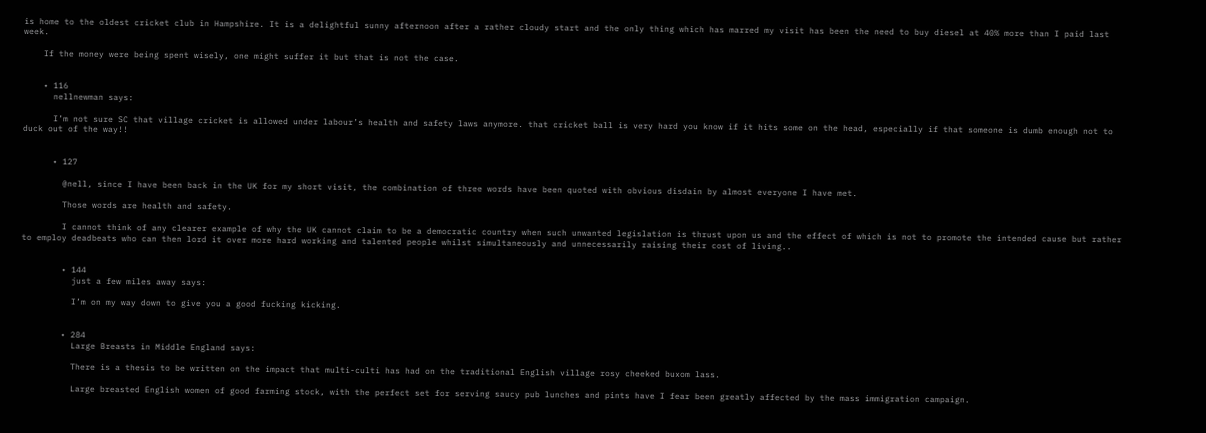is home to the oldest cricket club in Hampshire. It is a delightful sunny afternoon after a rather cloudy start and the only thing which has marred my visit has been the need to buy diesel at 40% more than I paid last week.

    If the money were being spent wisely, one might suffer it but that is not the case.


    • 116
      nellnewman says:

      I’m not sure SC that village cricket is allowed under labour’s health and safety laws anymore. that cricket ball is very hard you know if it hits some on the head, especially if that someone is dumb enough not to duck out of the way!!


      • 127

        @nell, since I have been back in the UK for my short visit, the combination of three words have been quoted with obvious disdain by almost everyone I have met.

        Those words are health and safety.

        I cannot think of any clearer example of why the UK cannot claim to be a democratic country when such unwanted legislation is thrust upon us and the effect of which is not to promote the intended cause but rather to employ deadbeats who can then lord it over more hard working and talented people whilst simultaneously and unnecessarily raising their cost of living..


        • 144
          just a few miles away says:

          I’m on my way down to give you a good fucking kicking.


        • 284
          Large Breasts in Middle England says:

          There is a thesis to be written on the impact that multi-culti has had on the traditional English village rosy cheeked buxom lass.

          Large breasted English women of good farming stock, with the perfect set for serving saucy pub lunches and pints have I fear been greatly affected by the mass immigration campaign.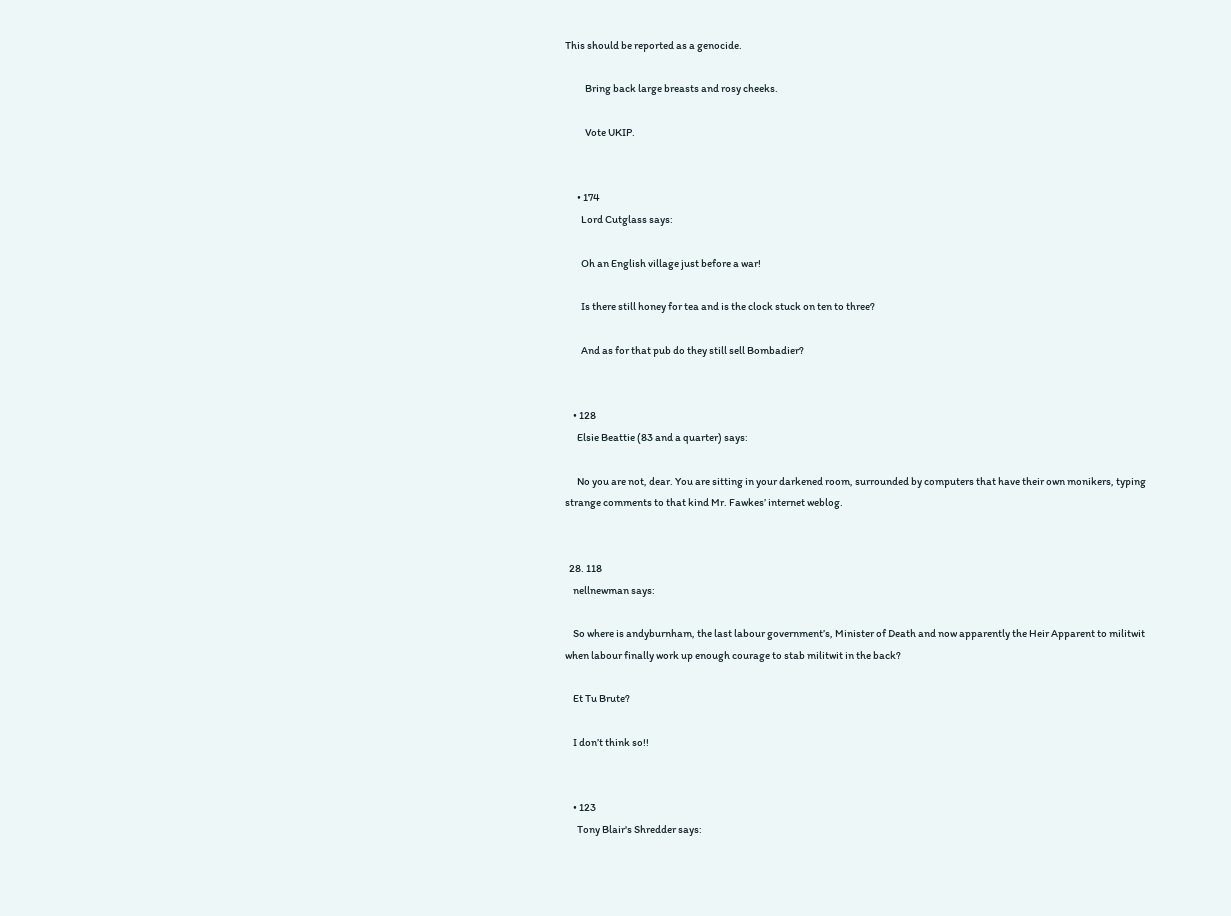This should be reported as a genocide.

          Bring back large breasts and rosy cheeks.

          Vote UKIP.


      • 174
        Lord Cutglass says:

        Oh an English village just before a war!

        Is there still honey for tea and is the clock stuck on ten to three?

        And as for that pub do they still sell Bombadier?


    • 128
      Elsie Beattie (83 and a quarter) says:

      No you are not, dear. You are sitting in your darkened room, surrounded by computers that have their own monikers, typing strange comments to that kind Mr. Fawkes’ internet weblog.


  28. 118
    nellnewman says:

    So where is andyburnham, the last labour government’s, Minister of Death and now apparently the Heir Apparent to militwit when labour finally work up enough courage to stab militwit in the back?

    Et Tu Brute?

    I don’t think so!!


    • 123
      Tony Blair's Shredder says: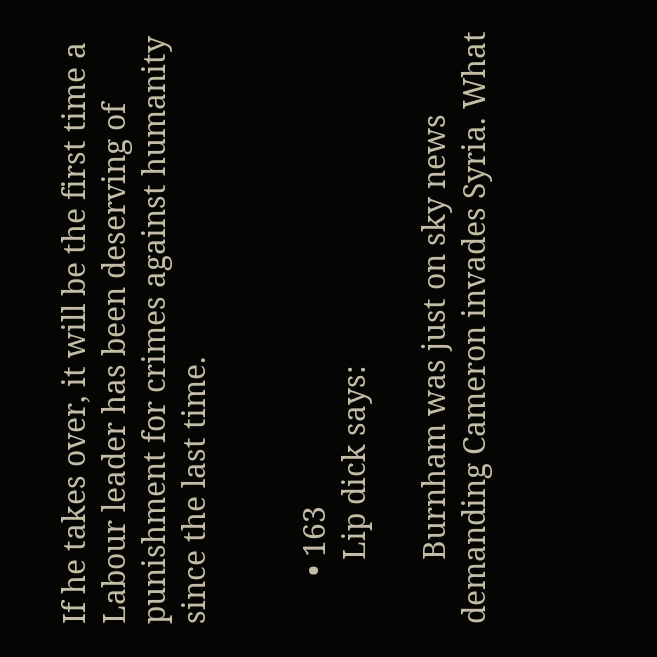If he takes over, it will be the first time a Labour leader has been deserving of punishment for crimes against humanity since the last time.


      • 163
        Lip dick says:

        Burnham was just on sky news demanding Cameron invades Syria. What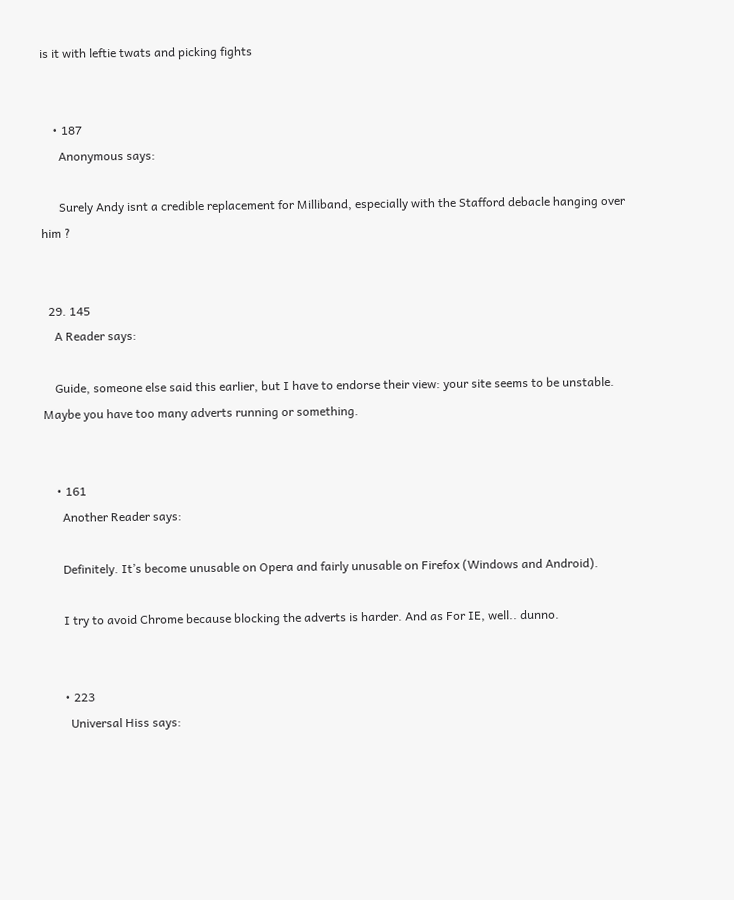is it with leftie twats and picking fights


    • 187
      Anonymous says:

      Surely Andy isnt a credible replacement for Milliband, especially with the Stafford debacle hanging over him ?


  29. 145
    A Reader says:

    Guide, someone else said this earlier, but I have to endorse their view: your site seems to be unstable. Maybe you have too many adverts running or something.


    • 161
      Another Reader says:

      Definitely. It’s become unusable on Opera and fairly unusable on Firefox (Windows and Android).

      I try to avoid Chrome because blocking the adverts is harder. And as For IE, well.. dunno.


      • 223
        Universal Hiss says: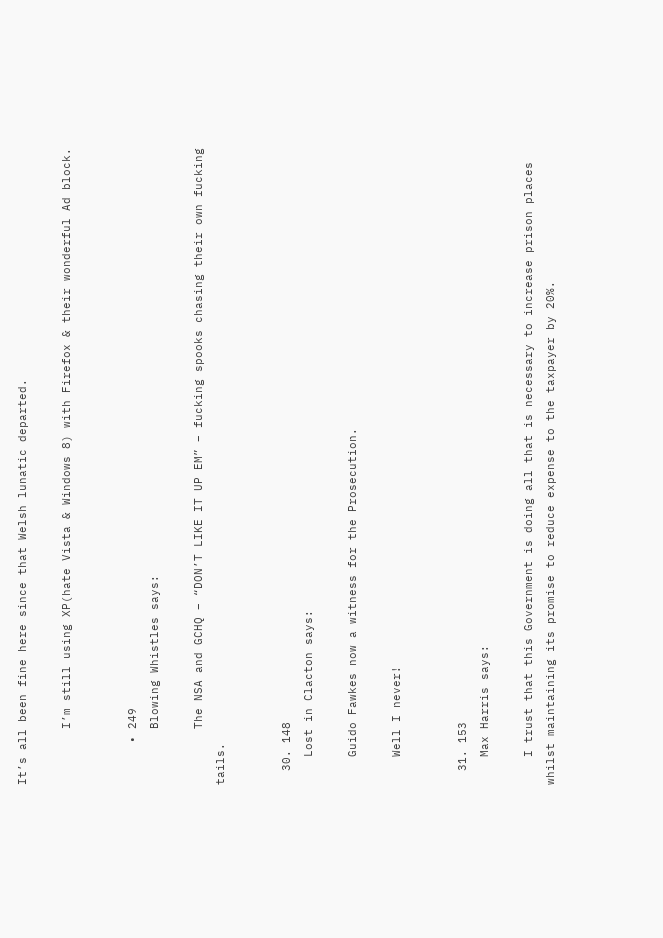It’s all been fine here since that Welsh lunatic departed.

        I’m still using XP(hate Vista & Windows 8) with Firefox & their wonderful Ad block.


      • 249
        Blowing Whistles says:

        The NSA and GCHQ – “DON’T LIKE IT UP EM” – fucking spooks chasing their own fucking tails.


  30. 148
    Lost in Clacton says:

    Guido Fawkes now a witness for the Prosecution.

    Well I never!


  31. 153
    Max Harris says:

    I trust that this Government is doing all that is necessary to increase prison places whilst maintaining its promise to reduce expense to the taxpayer by 20%.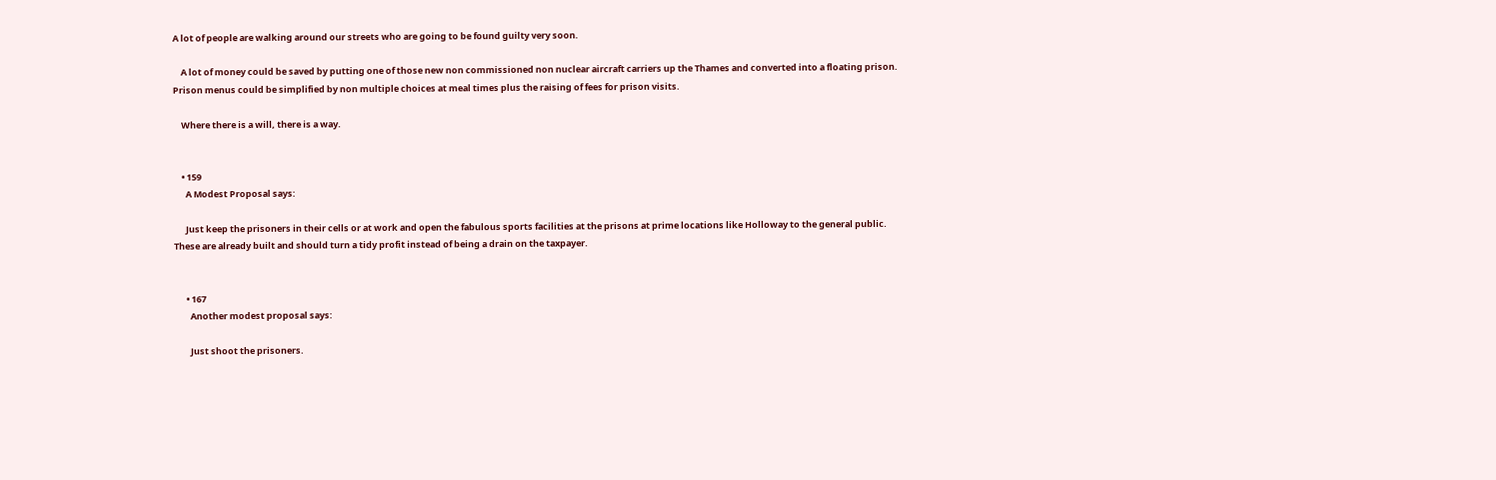A lot of people are walking around our streets who are going to be found guilty very soon.

    A lot of money could be saved by putting one of those new non commissioned non nuclear aircraft carriers up the Thames and converted into a floating prison. Prison menus could be simplified by non multiple choices at meal times plus the raising of fees for prison visits.

    Where there is a will, there is a way.


    • 159
      A Modest Proposal says:

      Just keep the prisoners in their cells or at work and open the fabulous sports facilities at the prisons at prime locations like Holloway to the general public. These are already built and should turn a tidy profit instead of being a drain on the taxpayer.


      • 167
        Another modest proposal says:

        Just shoot the prisoners.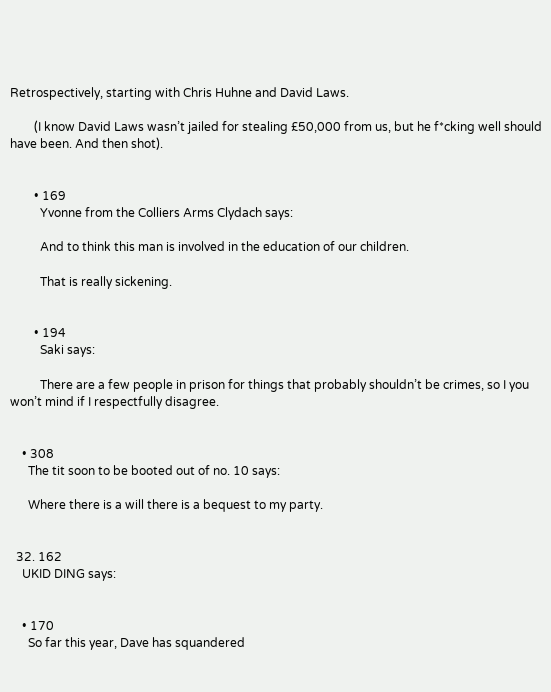Retrospectively, starting with Chris Huhne and David Laws.

        (I know David Laws wasn’t jailed for stealing £50,000 from us, but he f*cking well should have been. And then shot).


        • 169
          Yvonne from the Colliers Arms Clydach says:

          And to think this man is involved in the education of our children.

          That is really sickening.


        • 194
          Saki says:

          There are a few people in prison for things that probably shouldn’t be crimes, so I you won’t mind if I respectfully disagree.


    • 308
      The tit soon to be booted out of no. 10 says:

      Where there is a will there is a bequest to my party.


  32. 162
    UKID DING says:


    • 170
      So far this year, Dave has squandered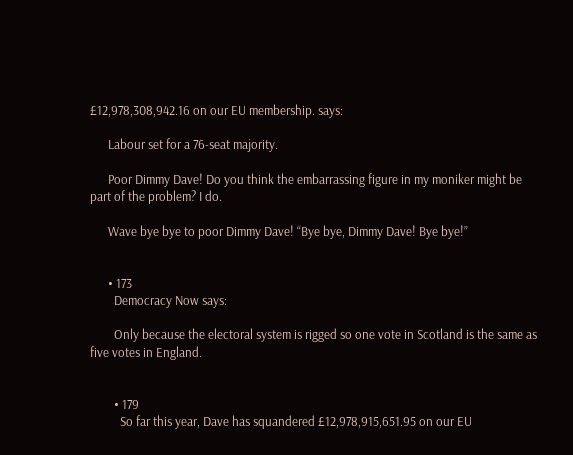£12,978,308,942.16 on our EU membership. says:

      Labour set for a 76-seat majority.

      Poor Dimmy Dave! Do you think the embarrassing figure in my moniker might be part of the problem? I do.

      Wave bye bye to poor Dimmy Dave! “Bye bye, Dimmy Dave! Bye bye!”


      • 173
        Democracy Now says:

        Only because the electoral system is rigged so one vote in Scotland is the same as five votes in England.


        • 179
          So far this year, Dave has squandered £12,978,915,651.95 on our EU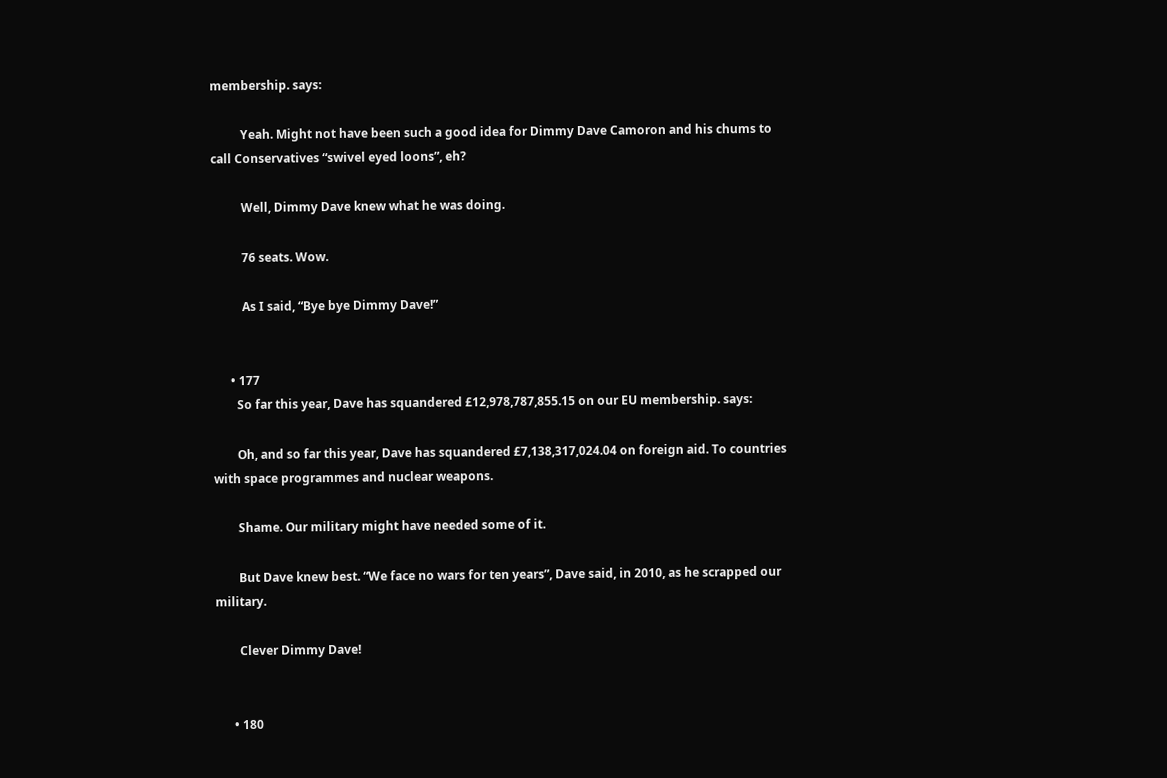membership. says:

          Yeah. Might not have been such a good idea for Dimmy Dave Camoron and his chums to call Conservatives “swivel eyed loons”, eh?

          Well, Dimmy Dave knew what he was doing.

          76 seats. Wow.

          As I said, “Bye bye Dimmy Dave!”


      • 177
        So far this year, Dave has squandered £12,978,787,855.15 on our EU membership. says:

        Oh, and so far this year, Dave has squandered £7,138,317,024.04 on foreign aid. To countries with space programmes and nuclear weapons.

        Shame. Our military might have needed some of it.

        But Dave knew best. “We face no wars for ten years”, Dave said, in 2010, as he scrapped our military.

        Clever Dimmy Dave!


      • 180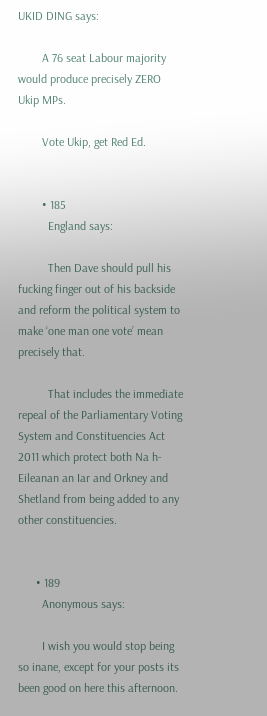UKID DING says:

        A 76 seat Labour majority would produce precisely ZERO Ukip MPs.

        Vote Ukip, get Red Ed.


        • 185
          England says:

          Then Dave should pull his fucking finger out of his backside and reform the political system to make ‘one man one vote’ mean precisely that.

          That includes the immediate repeal of the Parliamentary Voting System and Constituencies Act 2011 which protect both Na h-Eileanan an Iar and Orkney and Shetland from being added to any other constituencies.


      • 189
        Anonymous says:

        I wish you would stop being so inane, except for your posts its been good on here this afternoon.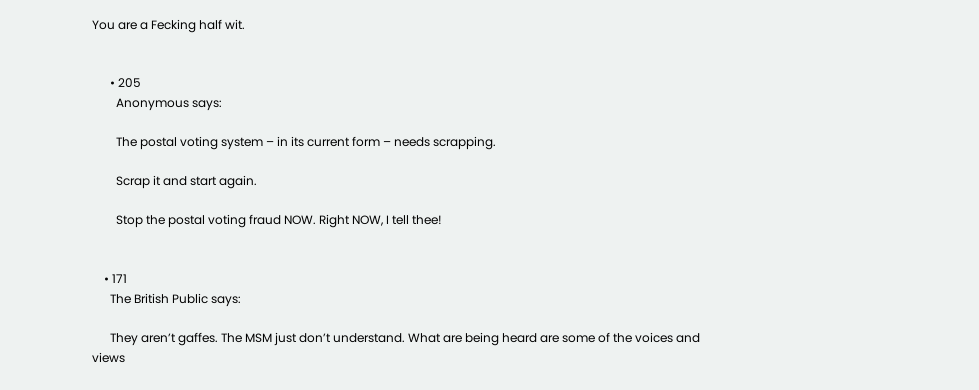You are a Fecking half wit.


      • 205
        Anonymous says:

        The postal voting system – in its current form – needs scrapping.

        Scrap it and start again.

        Stop the postal voting fraud NOW. Right NOW, I tell thee!


    • 171
      The British Public says:

      They aren’t gaffes. The MSM just don’t understand. What are being heard are some of the voices and views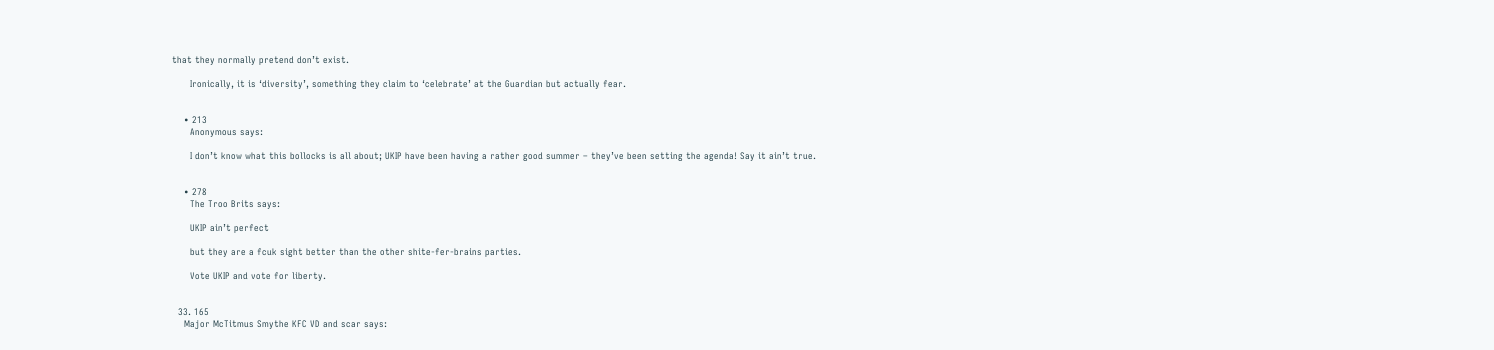that they normally pretend don’t exist.

      Ironically, it is ‘diversity’, something they claim to ‘celebrate’ at the Guardian but actually fear.


    • 213
      Anonymous says:

      I don’t know what this bollocks is all about; UKIP have been having a rather good summer – they’ve been setting the agenda! Say it ain’t true.


    • 278
      The Troo Brits says:

      UKIP ain’t perfect

      but they are a fcuk sight better than the other shite-fer-brains parties.

      Vote UKIP and vote for liberty.


  33. 165
    Major McTitmus Smythe KFC VD and scar says: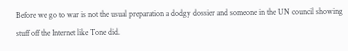Before we go to war is not the usual preparation a dodgy dossier and someone in the UN council showing stuff off the Internet like Tone did.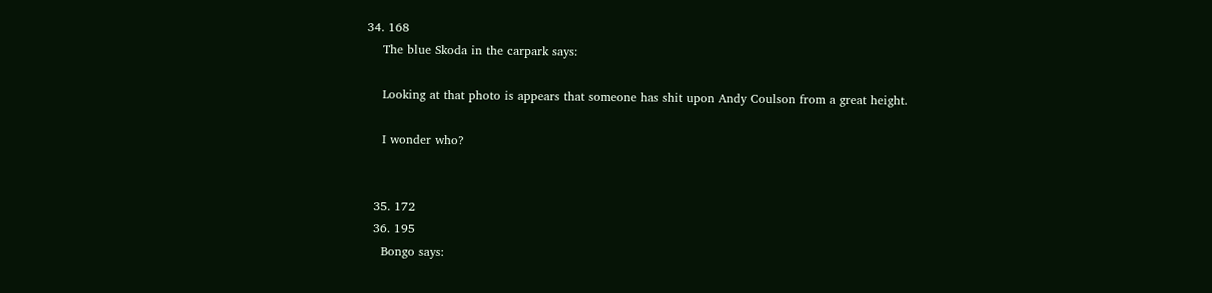34. 168
    The blue Skoda in the carpark says:

    Looking at that photo is appears that someone has shit upon Andy Coulson from a great height.

    I wonder who?


  35. 172
  36. 195
    Bongo says: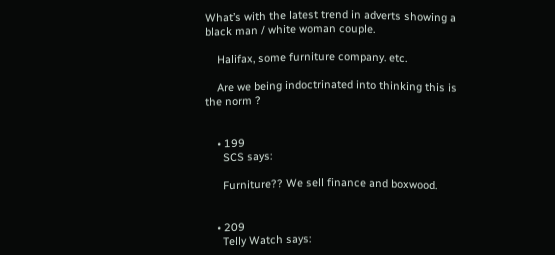What’s with the latest trend in adverts showing a black man / white woman couple.

    Halifax, some furniture company. etc.

    Are we being indoctrinated into thinking this is the norm ?


    • 199
      SCS says:

      Furniture?? We sell finance and boxwood.


    • 209
      Telly Watch says: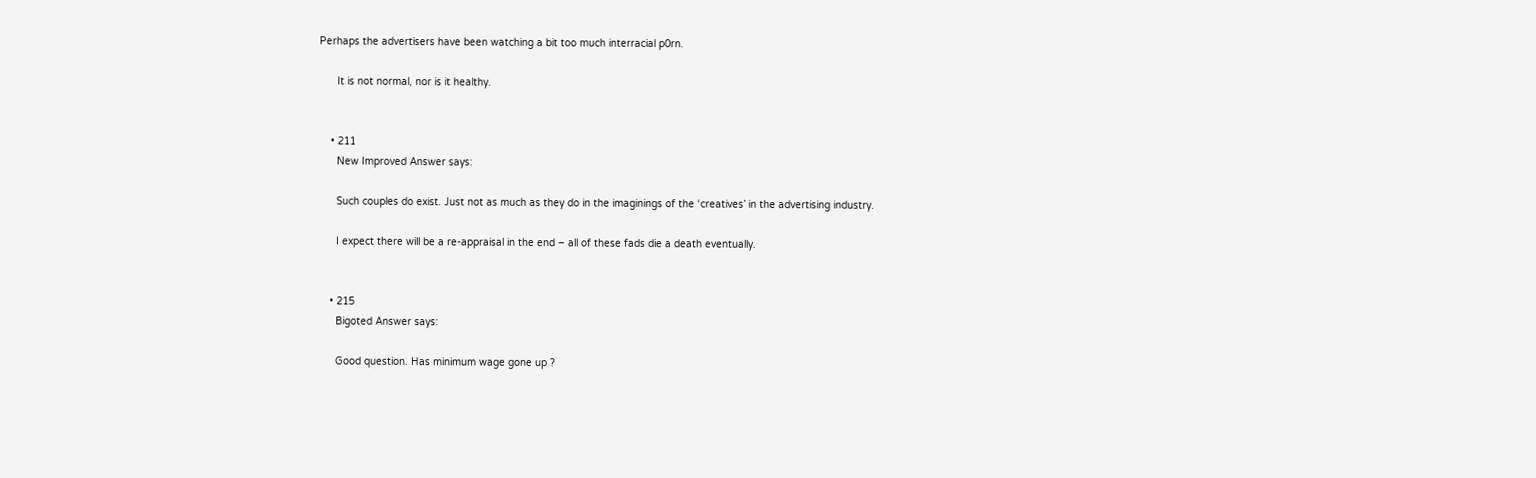Perhaps the advertisers have been watching a bit too much interracial p0rn.

      It is not normal, nor is it healthy.


    • 211
      New Improved Answer says:

      Such couples do exist. Just not as much as they do in the imaginings of the ‘creatives’ in the advertising industry.

      I expect there will be a re-appraisal in the end – all of these fads die a death eventually.


    • 215
      Bigoted Answer says:

      Good question. Has minimum wage gone up ?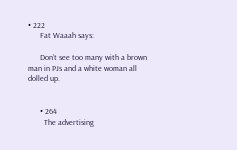• 222
      Fat Waaah says:

      Don’t see too many with a brown man in PJs and a white woman all dolled up.


      • 264
        The advertising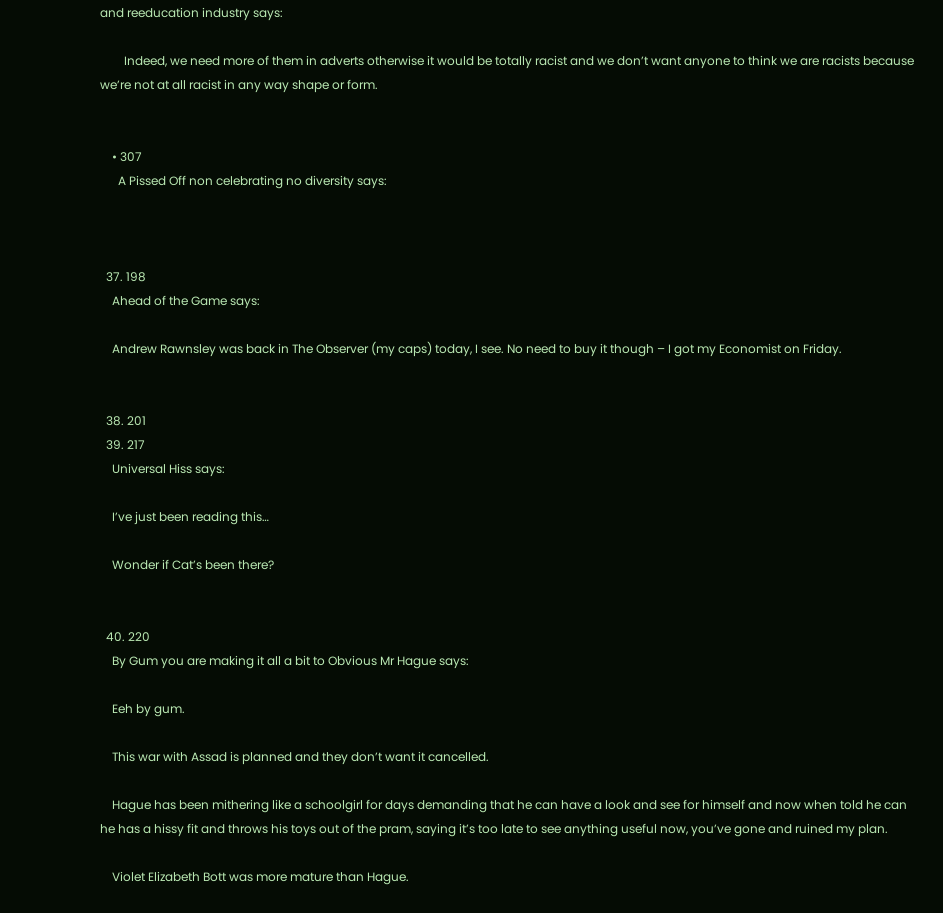and reeducation industry says:

        Indeed, we need more of them in adverts otherwise it would be totally racist and we don’t want anyone to think we are racists because we’re not at all racist in any way shape or form.


    • 307
      A Pissed Off non celebrating no diversity says:



  37. 198
    Ahead of the Game says:

    Andrew Rawnsley was back in The Observer (my caps) today, I see. No need to buy it though – I got my Economist on Friday.


  38. 201
  39. 217
    Universal Hiss says:

    I’ve just been reading this…

    Wonder if Cat’s been there?


  40. 220
    By Gum you are making it all a bit to Obvious Mr Hague says:

    Eeh by gum.

    This war with Assad is planned and they don’t want it cancelled.

    Hague has been mithering like a schoolgirl for days demanding that he can have a look and see for himself and now when told he can he has a hissy fit and throws his toys out of the pram, saying it’s too late to see anything useful now, you’ve gone and ruined my plan.

    Violet Elizabeth Bott was more mature than Hague.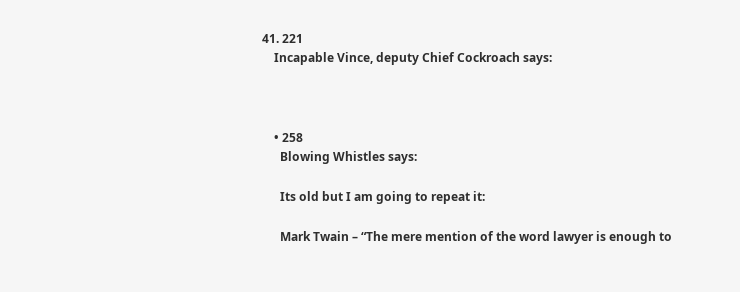41. 221
    Incapable Vince, deputy Chief Cockroach says:



    • 258
      Blowing Whistles says:

      Its old but I am going to repeat it:

      Mark Twain – “The mere mention of the word lawyer is enough to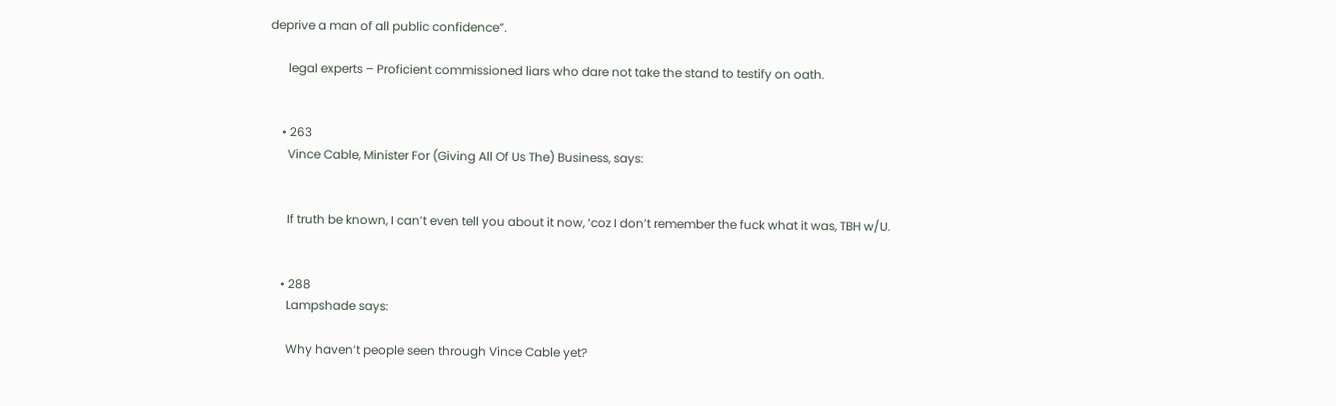deprive a man of all public confidence”.

      legal experts – Proficient commissioned liars who dare not take the stand to testify on oath.


    • 263
      Vince Cable, Minister For (Giving All Of Us The) Business, says:


      If truth be known, I can’t even tell you about it now, ‘coz I don’t remember the fuck what it was, TBH w/U.


    • 288
      Lampshade says:

      Why haven’t people seen through Vince Cable yet?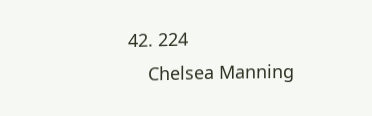42. 224
    Chelsea Manning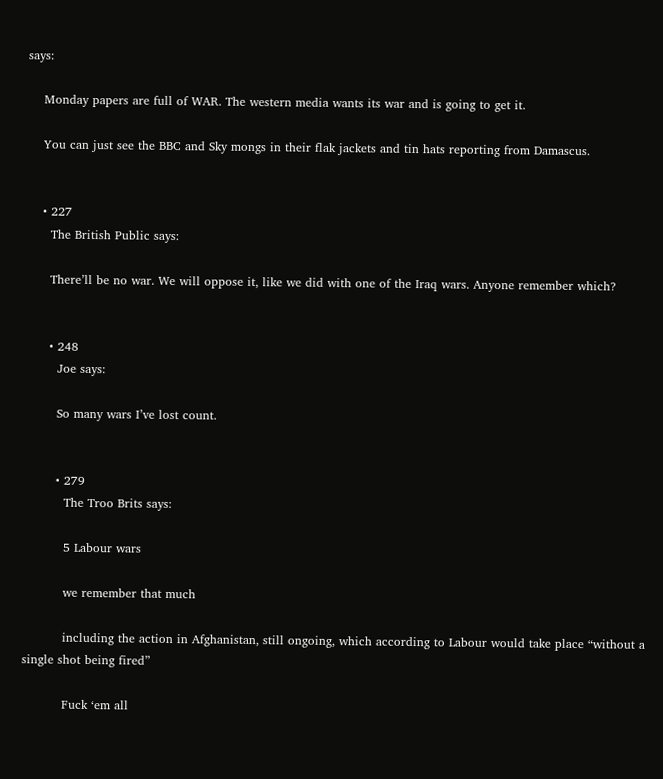says:

    Monday papers are full of WAR. The western media wants its war and is going to get it.

    You can just see the BBC and Sky mongs in their flak jackets and tin hats reporting from Damascus.


    • 227
      The British Public says:

      There’ll be no war. We will oppose it, like we did with one of the Iraq wars. Anyone remember which?


      • 248
        Joe says:

        So many wars I’ve lost count.


        • 279
          The Troo Brits says:

          5 Labour wars

          we remember that much

          including the action in Afghanistan, still ongoing, which according to Labour would take place “without a single shot being fired”

          Fuck ‘em all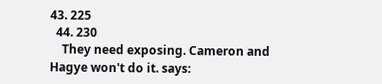43. 225
  44. 230
    They need exposing. Cameron and Hagye won't do it. says: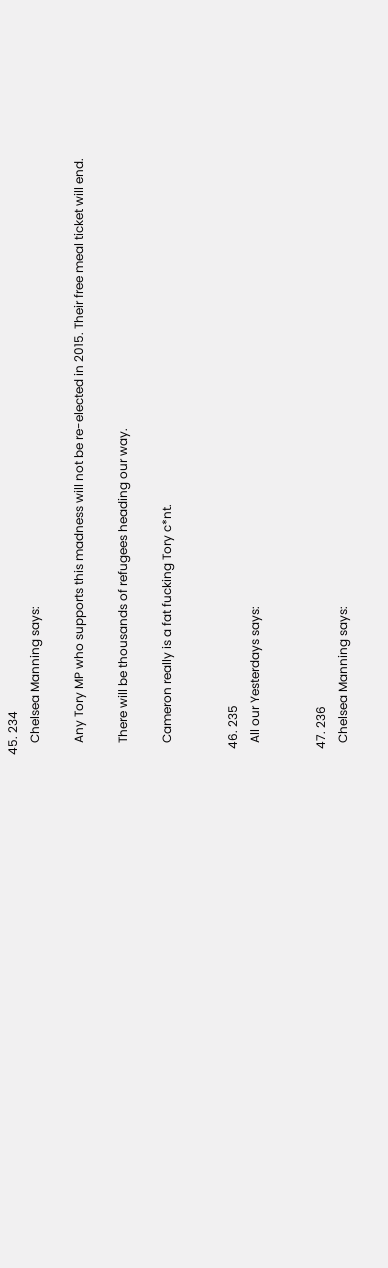45. 234
    Chelsea Manning says:

    Any Tory MP who supports this madness will not be re-elected in 2015. Their free meal ticket will end.

    There will be thousands of refugees heading our way.

    Cameron really is a fat fucking Tory c*nt.


  46. 235
    All our Yesterdays says:


  47. 236
    Chelsea Manning says: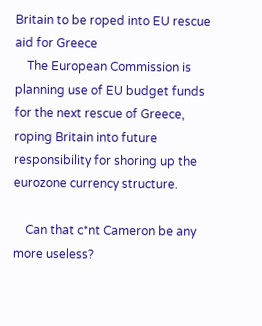Britain to be roped into EU rescue aid for Greece
    The European Commission is planning use of EU budget funds for the next rescue of Greece, roping Britain into future responsibility for shoring up the eurozone currency structure.

    Can that c*nt Cameron be any more useless?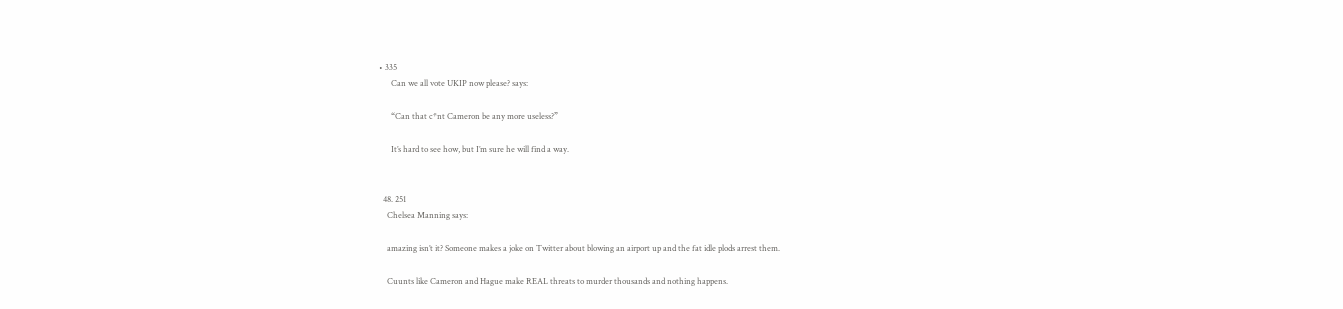• 335
      Can we all vote UKIP now please? says:

      “Can that c*nt Cameron be any more useless?”

      It’s hard to see how, but I’m sure he will find a way.


  48. 251
    Chelsea Manning says:

    amazing isn’t it? Someone makes a joke on Twitter about blowing an airport up and the fat idle plods arrest them.

    Cuunts like Cameron and Hague make REAL threats to murder thousands and nothing happens.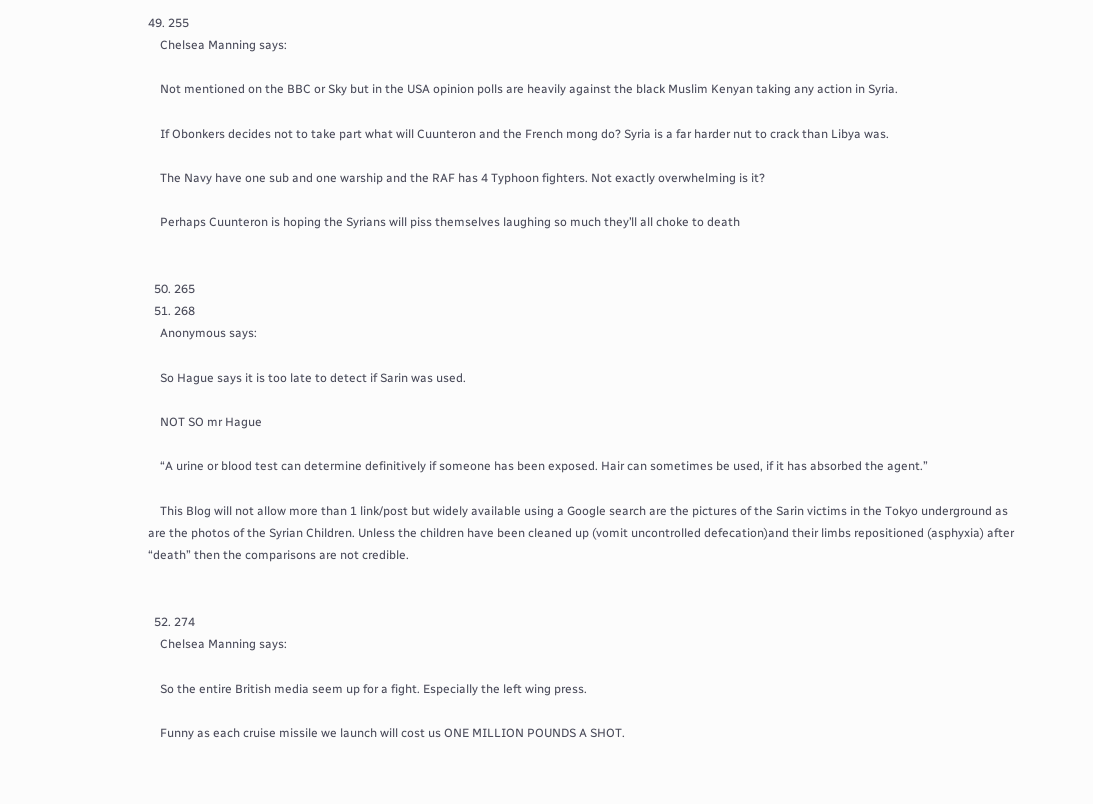49. 255
    Chelsea Manning says:

    Not mentioned on the BBC or Sky but in the USA opinion polls are heavily against the black Muslim Kenyan taking any action in Syria.

    If Obonkers decides not to take part what will Cuunteron and the French mong do? Syria is a far harder nut to crack than Libya was.

    The Navy have one sub and one warship and the RAF has 4 Typhoon fighters. Not exactly overwhelming is it?

    Perhaps Cuunteron is hoping the Syrians will piss themselves laughing so much they’ll all choke to death


  50. 265
  51. 268
    Anonymous says:

    So Hague says it is too late to detect if Sarin was used.

    NOT SO mr Hague

    “A urine or blood test can determine definitively if someone has been exposed. Hair can sometimes be used, if it has absorbed the agent.”

    This Blog will not allow more than 1 link/post but widely available using a Google search are the pictures of the Sarin victims in the Tokyo underground as are the photos of the Syrian Children. Unless the children have been cleaned up (vomit uncontrolled defecation)and their limbs repositioned (asphyxia) after “death” then the comparisons are not credible.


  52. 274
    Chelsea Manning says:

    So the entire British media seem up for a fight. Especially the left wing press.

    Funny as each cruise missile we launch will cost us ONE MILLION POUNDS A SHOT.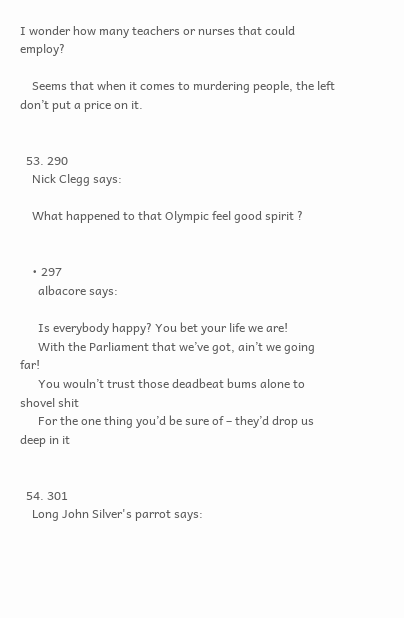I wonder how many teachers or nurses that could employ?

    Seems that when it comes to murdering people, the left don’t put a price on it.


  53. 290
    Nick Clegg says:

    What happened to that Olympic feel good spirit ?


    • 297
      albacore says:

      Is everybody happy? You bet your life we are!
      With the Parliament that we’ve got, ain’t we going far!
      You wouln’t trust those deadbeat bums alone to shovel shit
      For the one thing you’d be sure of – they’d drop us deep in it


  54. 301
    Long John Silver's parrot says: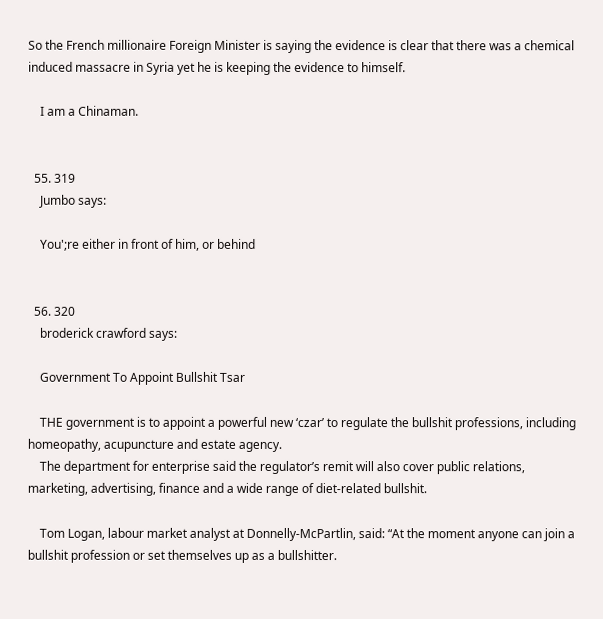So the French millionaire Foreign Minister is saying the evidence is clear that there was a chemical induced massacre in Syria yet he is keeping the evidence to himself.

    I am a Chinaman.


  55. 319
    Jumbo says:

    You';re either in front of him, or behind


  56. 320
    broderick crawford says:

    Government To Appoint Bullshit Tsar

    THE government is to appoint a powerful new ‘czar’ to regulate the bullshit professions, including homeopathy, acupuncture and estate agency.
    The department for enterprise said the regulator’s remit will also cover public relations, marketing, advertising, finance and a wide range of diet-related bullshit.

    Tom Logan, labour market analyst at Donnelly-McPartlin, said: “At the moment anyone can join a bullshit profession or set themselves up as a bullshitter.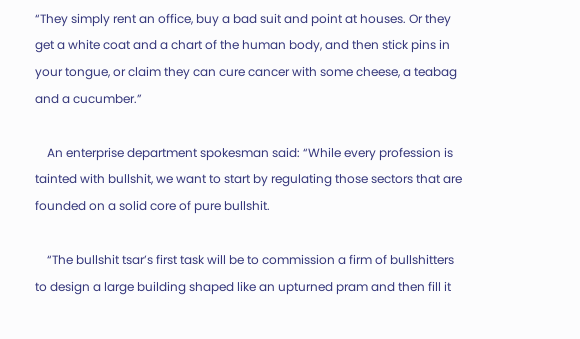“They simply rent an office, buy a bad suit and point at houses. Or they get a white coat and a chart of the human body, and then stick pins in your tongue, or claim they can cure cancer with some cheese, a teabag and a cucumber.”

    An enterprise department spokesman said: “While every profession is tainted with bullshit, we want to start by regulating those sectors that are founded on a solid core of pure bullshit.

    “The bullshit tsar’s first task will be to commission a firm of bullshitters to design a large building shaped like an upturned pram and then fill it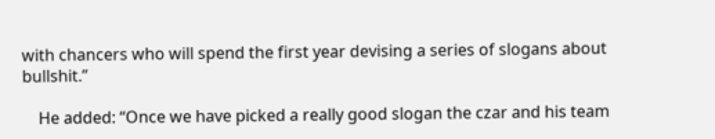with chancers who will spend the first year devising a series of slogans about bullshit.”

    He added: “Once we have picked a really good slogan the czar and his team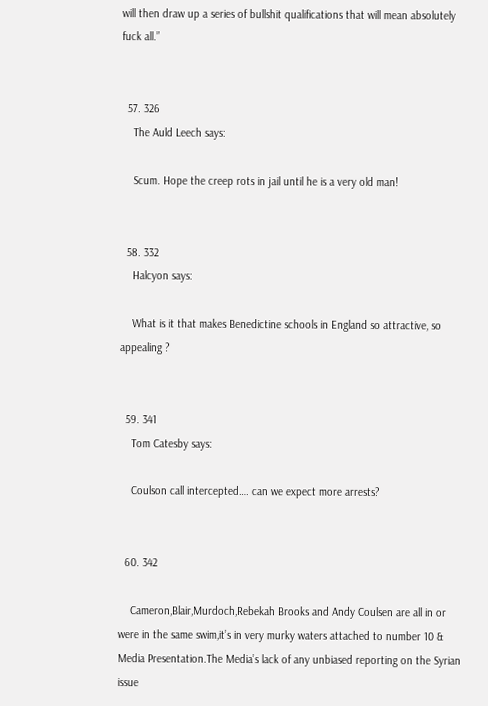will then draw up a series of bullshit qualifications that will mean absolutely fuck all.”


  57. 326
    The Auld Leech says:

    Scum. Hope the creep rots in jail until he is a very old man!


  58. 332
    Halcyon says:

    What is it that makes Benedictine schools in England so attractive, so appealing ?


  59. 341
    Tom Catesby says:

    Coulson call intercepted…. can we expect more arrests?


  60. 342

    Cameron,Blair,Murdoch,Rebekah Brooks and Andy Coulsen are all in or were in the same swim,it’s in very murky waters attached to number 10 & Media Presentation.The Media’s lack of any unbiased reporting on the Syrian issue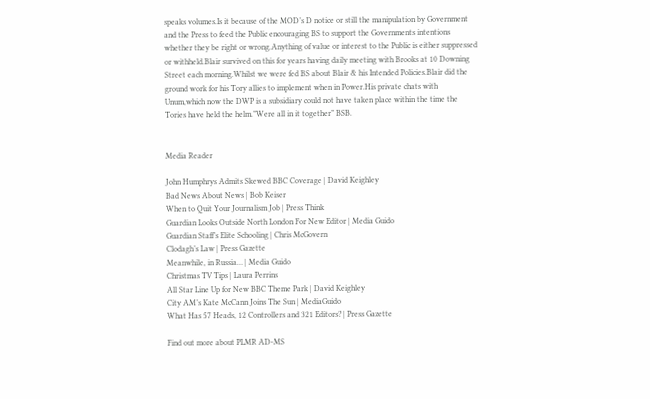speaks volumes.Is it because of the MOD’s D notice or still the manipulation by Government and the Press to feed the Public encouraging BS to support the Governments intentions whether they be right or wrong.Anything of value or interest to the Public is either suppressed or withheld.Blair survived on this for years having daily meeting with Brooks at 10 Downing Street each morning.Whilst we were fed BS about Blair & his Intended Policies.Blair did the ground work for his Tory allies to implement when in Power.His private chats with Unum,which now the DWP is a subsidiary could not have taken place within the time the Tories have held the helm.”Were all in it together” BSB.


Media Reader

John Humphrys Admits Skewed BBC Coverage | David Keighley
Bad News About News | Bob Keiser
When to Quit Your Journalism Job | Press Think
Guardian Looks Outside North London For New Editor | Media Guido
Guardian Staff’s Elite Schooling | Chris McGovern
Clodagh’s Law | Press Gazette
Meanwhile, in Russia… | Media Guido
Christmas TV Tips | Laura Perrins
All Star Line Up for New BBC Theme Park | David Keighley
City AM’s Kate McCann Joins The Sun | MediaGuido
What Has 57 Heads, 12 Controllers and 321 Editors? | Press Gazette

Find out more about PLMR AD-MS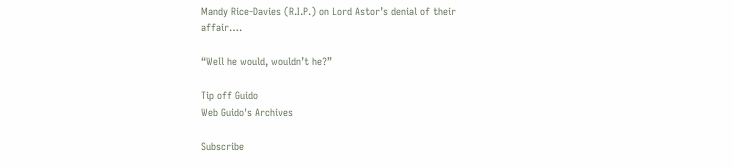Mandy Rice-Davies (R.I.P.) on Lord Astor’s denial of their affair….

“Well he would, wouldn’t he?”

Tip off Guido
Web Guido's Archives

Subscribe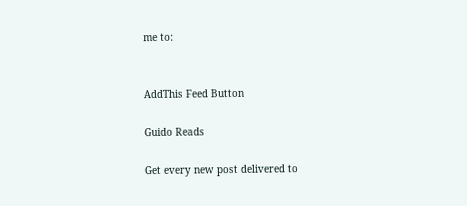me to:


AddThis Feed Button

Guido Reads

Get every new post delivered to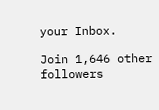your Inbox.

Join 1,646 other followers